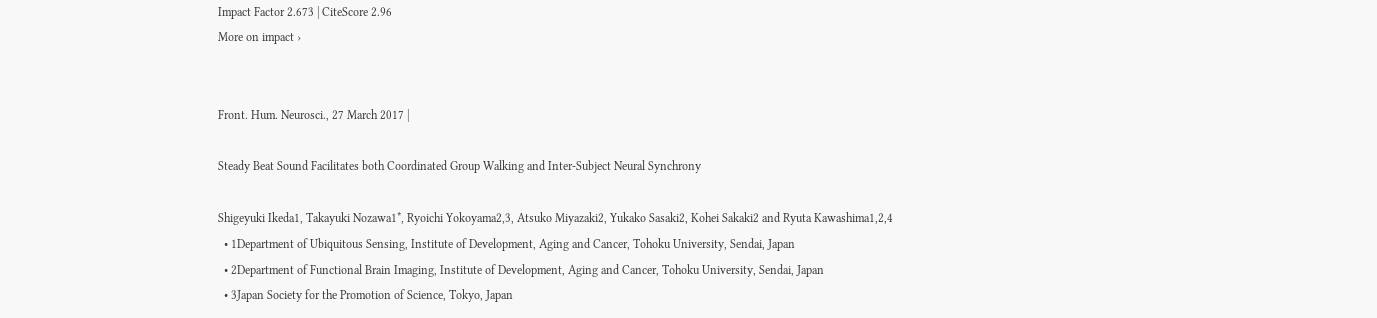Impact Factor 2.673 | CiteScore 2.96
More on impact ›


Front. Hum. Neurosci., 27 March 2017 |

Steady Beat Sound Facilitates both Coordinated Group Walking and Inter-Subject Neural Synchrony

Shigeyuki Ikeda1, Takayuki Nozawa1*, Ryoichi Yokoyama2,3, Atsuko Miyazaki2, Yukako Sasaki2, Kohei Sakaki2 and Ryuta Kawashima1,2,4
  • 1Department of Ubiquitous Sensing, Institute of Development, Aging and Cancer, Tohoku University, Sendai, Japan
  • 2Department of Functional Brain Imaging, Institute of Development, Aging and Cancer, Tohoku University, Sendai, Japan
  • 3Japan Society for the Promotion of Science, Tokyo, Japan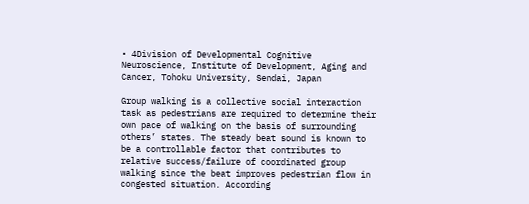• 4Division of Developmental Cognitive Neuroscience, Institute of Development, Aging and Cancer, Tohoku University, Sendai, Japan

Group walking is a collective social interaction task as pedestrians are required to determine their own pace of walking on the basis of surrounding others’ states. The steady beat sound is known to be a controllable factor that contributes to relative success/failure of coordinated group walking since the beat improves pedestrian flow in congested situation. According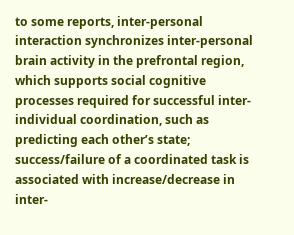to some reports, inter-personal interaction synchronizes inter-personal brain activity in the prefrontal region, which supports social cognitive processes required for successful inter-individual coordination, such as predicting each other’s state; success/failure of a coordinated task is associated with increase/decrease in inter-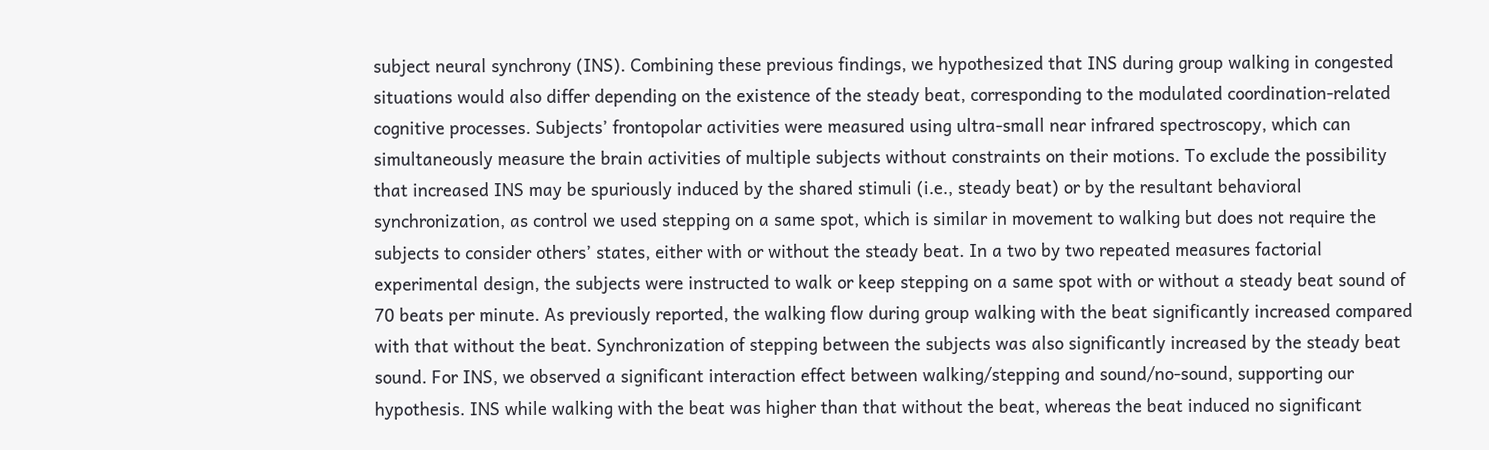subject neural synchrony (INS). Combining these previous findings, we hypothesized that INS during group walking in congested situations would also differ depending on the existence of the steady beat, corresponding to the modulated coordination-related cognitive processes. Subjects’ frontopolar activities were measured using ultra-small near infrared spectroscopy, which can simultaneously measure the brain activities of multiple subjects without constraints on their motions. To exclude the possibility that increased INS may be spuriously induced by the shared stimuli (i.e., steady beat) or by the resultant behavioral synchronization, as control we used stepping on a same spot, which is similar in movement to walking but does not require the subjects to consider others’ states, either with or without the steady beat. In a two by two repeated measures factorial experimental design, the subjects were instructed to walk or keep stepping on a same spot with or without a steady beat sound of 70 beats per minute. As previously reported, the walking flow during group walking with the beat significantly increased compared with that without the beat. Synchronization of stepping between the subjects was also significantly increased by the steady beat sound. For INS, we observed a significant interaction effect between walking/stepping and sound/no-sound, supporting our hypothesis. INS while walking with the beat was higher than that without the beat, whereas the beat induced no significant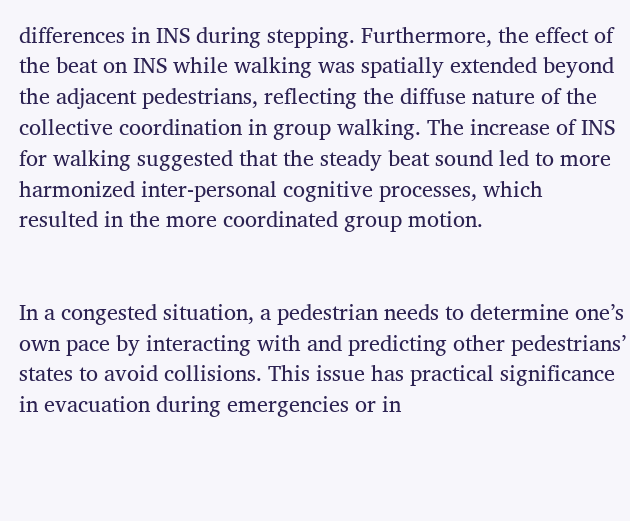differences in INS during stepping. Furthermore, the effect of the beat on INS while walking was spatially extended beyond the adjacent pedestrians, reflecting the diffuse nature of the collective coordination in group walking. The increase of INS for walking suggested that the steady beat sound led to more harmonized inter-personal cognitive processes, which resulted in the more coordinated group motion.


In a congested situation, a pedestrian needs to determine one’s own pace by interacting with and predicting other pedestrians’ states to avoid collisions. This issue has practical significance in evacuation during emergencies or in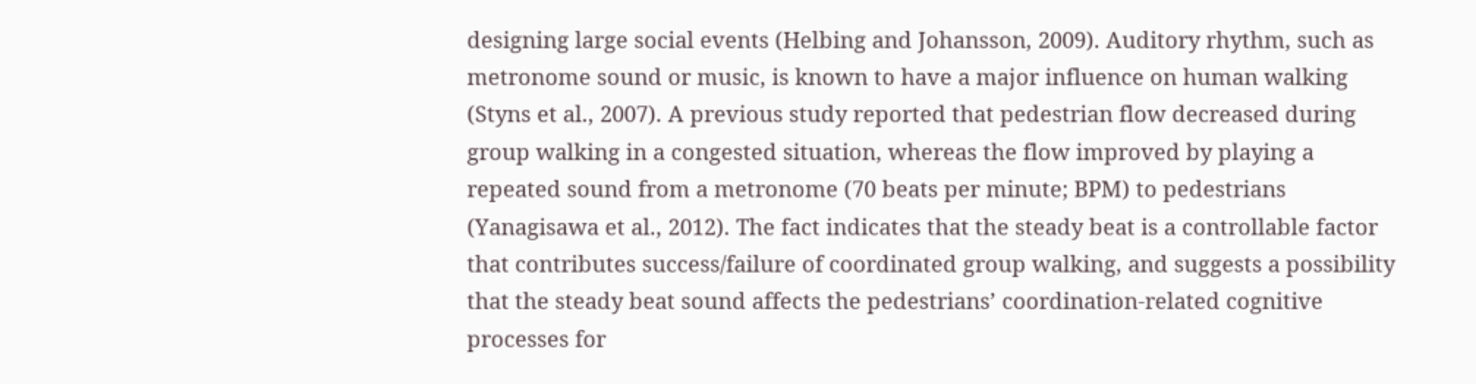designing large social events (Helbing and Johansson, 2009). Auditory rhythm, such as metronome sound or music, is known to have a major influence on human walking (Styns et al., 2007). A previous study reported that pedestrian flow decreased during group walking in a congested situation, whereas the flow improved by playing a repeated sound from a metronome (70 beats per minute; BPM) to pedestrians (Yanagisawa et al., 2012). The fact indicates that the steady beat is a controllable factor that contributes success/failure of coordinated group walking, and suggests a possibility that the steady beat sound affects the pedestrians’ coordination-related cognitive processes for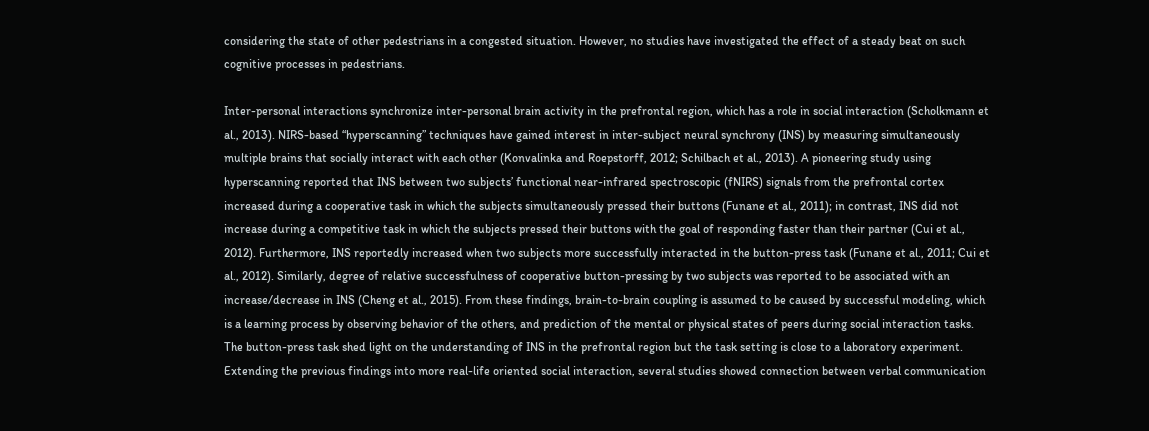considering the state of other pedestrians in a congested situation. However, no studies have investigated the effect of a steady beat on such cognitive processes in pedestrians.

Inter-personal interactions synchronize inter-personal brain activity in the prefrontal region, which has a role in social interaction (Scholkmann et al., 2013). NIRS-based “hyperscanning” techniques have gained interest in inter-subject neural synchrony (INS) by measuring simultaneously multiple brains that socially interact with each other (Konvalinka and Roepstorff, 2012; Schilbach et al., 2013). A pioneering study using hyperscanning reported that INS between two subjects’ functional near-infrared spectroscopic (fNIRS) signals from the prefrontal cortex increased during a cooperative task in which the subjects simultaneously pressed their buttons (Funane et al., 2011); in contrast, INS did not increase during a competitive task in which the subjects pressed their buttons with the goal of responding faster than their partner (Cui et al., 2012). Furthermore, INS reportedly increased when two subjects more successfully interacted in the button-press task (Funane et al., 2011; Cui et al., 2012). Similarly, degree of relative successfulness of cooperative button-pressing by two subjects was reported to be associated with an increase/decrease in INS (Cheng et al., 2015). From these findings, brain-to-brain coupling is assumed to be caused by successful modeling, which is a learning process by observing behavior of the others, and prediction of the mental or physical states of peers during social interaction tasks. The button-press task shed light on the understanding of INS in the prefrontal region but the task setting is close to a laboratory experiment. Extending the previous findings into more real-life oriented social interaction, several studies showed connection between verbal communication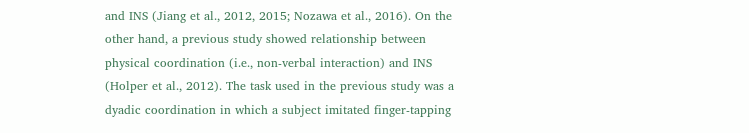and INS (Jiang et al., 2012, 2015; Nozawa et al., 2016). On the other hand, a previous study showed relationship between physical coordination (i.e., non-verbal interaction) and INS (Holper et al., 2012). The task used in the previous study was a dyadic coordination in which a subject imitated finger-tapping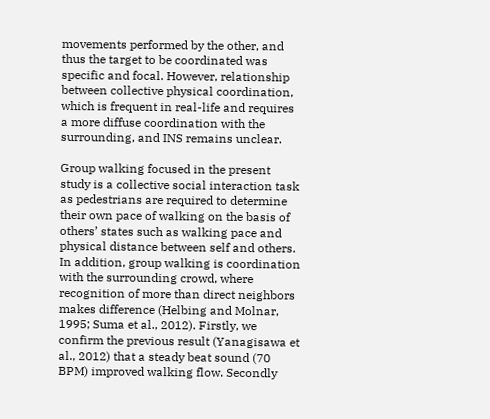movements performed by the other, and thus the target to be coordinated was specific and focal. However, relationship between collective physical coordination, which is frequent in real-life and requires a more diffuse coordination with the surrounding, and INS remains unclear.

Group walking focused in the present study is a collective social interaction task as pedestrians are required to determine their own pace of walking on the basis of others’ states such as walking pace and physical distance between self and others. In addition, group walking is coordination with the surrounding crowd, where recognition of more than direct neighbors makes difference (Helbing and Molnar, 1995; Suma et al., 2012). Firstly, we confirm the previous result (Yanagisawa et al., 2012) that a steady beat sound (70 BPM) improved walking flow. Secondly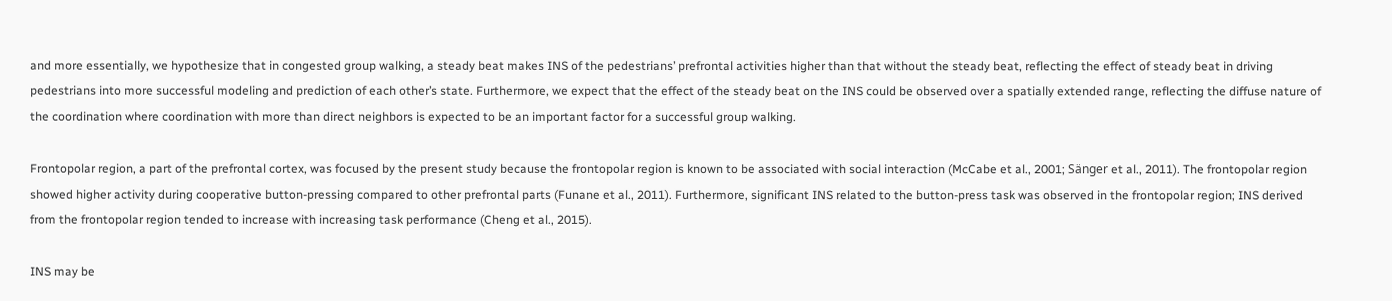and more essentially, we hypothesize that in congested group walking, a steady beat makes INS of the pedestrians’ prefrontal activities higher than that without the steady beat, reflecting the effect of steady beat in driving pedestrians into more successful modeling and prediction of each other’s state. Furthermore, we expect that the effect of the steady beat on the INS could be observed over a spatially extended range, reflecting the diffuse nature of the coordination where coordination with more than direct neighbors is expected to be an important factor for a successful group walking.

Frontopolar region, a part of the prefrontal cortex, was focused by the present study because the frontopolar region is known to be associated with social interaction (McCabe et al., 2001; Sänger et al., 2011). The frontopolar region showed higher activity during cooperative button-pressing compared to other prefrontal parts (Funane et al., 2011). Furthermore, significant INS related to the button-press task was observed in the frontopolar region; INS derived from the frontopolar region tended to increase with increasing task performance (Cheng et al., 2015).

INS may be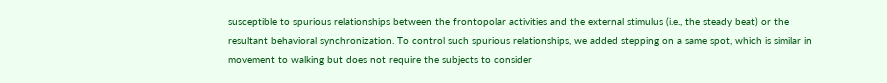susceptible to spurious relationships between the frontopolar activities and the external stimulus (i.e., the steady beat) or the resultant behavioral synchronization. To control such spurious relationships, we added stepping on a same spot, which is similar in movement to walking but does not require the subjects to consider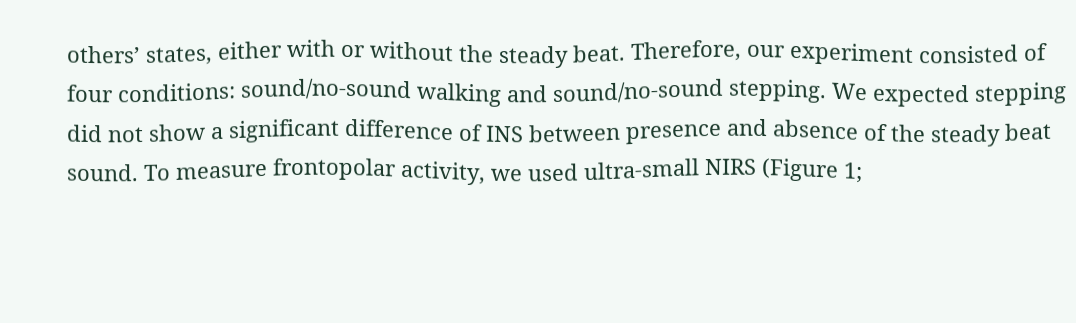others’ states, either with or without the steady beat. Therefore, our experiment consisted of four conditions: sound/no-sound walking and sound/no-sound stepping. We expected stepping did not show a significant difference of INS between presence and absence of the steady beat sound. To measure frontopolar activity, we used ultra-small NIRS (Figure 1;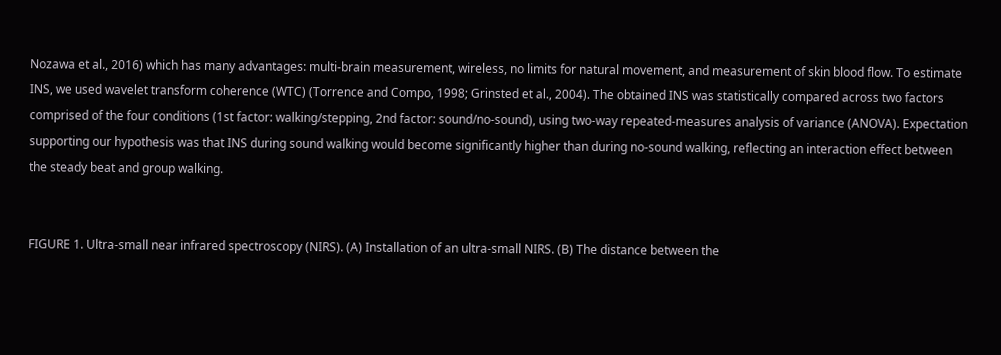Nozawa et al., 2016) which has many advantages: multi-brain measurement, wireless, no limits for natural movement, and measurement of skin blood flow. To estimate INS, we used wavelet transform coherence (WTC) (Torrence and Compo, 1998; Grinsted et al., 2004). The obtained INS was statistically compared across two factors comprised of the four conditions (1st factor: walking/stepping, 2nd factor: sound/no-sound), using two-way repeated-measures analysis of variance (ANOVA). Expectation supporting our hypothesis was that INS during sound walking would become significantly higher than during no-sound walking, reflecting an interaction effect between the steady beat and group walking.


FIGURE 1. Ultra-small near infrared spectroscopy (NIRS). (A) Installation of an ultra-small NIRS. (B) The distance between the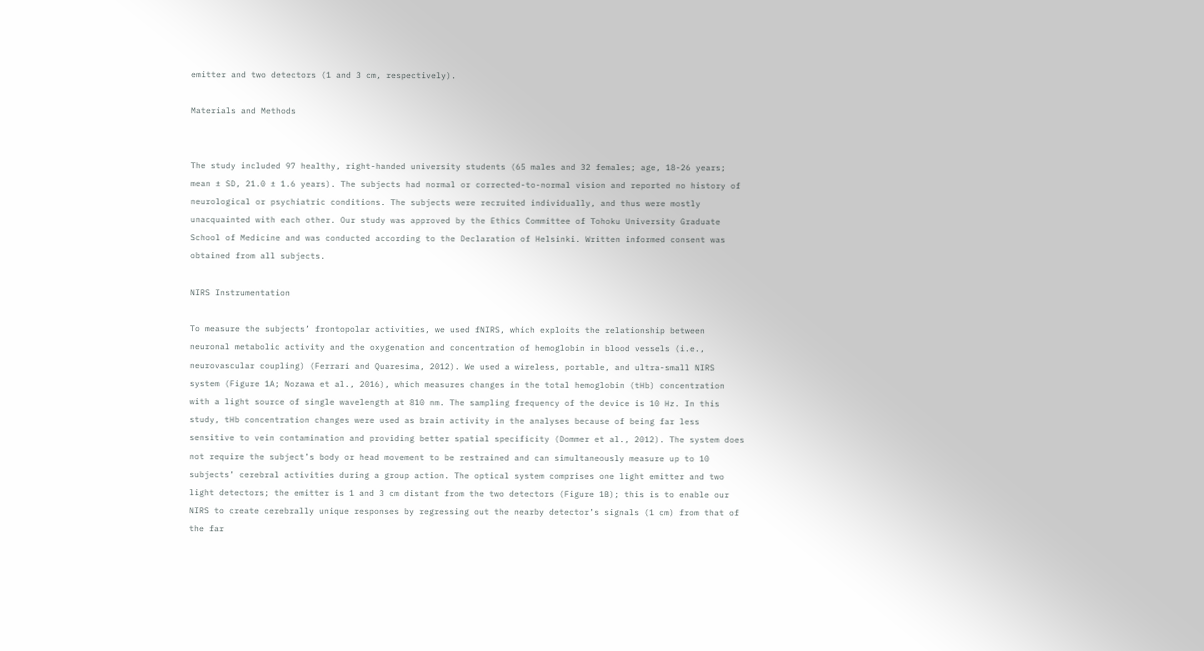emitter and two detectors (1 and 3 cm, respectively).

Materials and Methods


The study included 97 healthy, right-handed university students (65 males and 32 females; age, 18-26 years; mean ± SD, 21.0 ± 1.6 years). The subjects had normal or corrected-to-normal vision and reported no history of neurological or psychiatric conditions. The subjects were recruited individually, and thus were mostly unacquainted with each other. Our study was approved by the Ethics Committee of Tohoku University Graduate School of Medicine and was conducted according to the Declaration of Helsinki. Written informed consent was obtained from all subjects.

NIRS Instrumentation

To measure the subjects’ frontopolar activities, we used fNIRS, which exploits the relationship between neuronal metabolic activity and the oxygenation and concentration of hemoglobin in blood vessels (i.e., neurovascular coupling) (Ferrari and Quaresima, 2012). We used a wireless, portable, and ultra-small NIRS system (Figure 1A; Nozawa et al., 2016), which measures changes in the total hemoglobin (tHb) concentration with a light source of single wavelength at 810 nm. The sampling frequency of the device is 10 Hz. In this study, tHb concentration changes were used as brain activity in the analyses because of being far less sensitive to vein contamination and providing better spatial specificity (Dommer et al., 2012). The system does not require the subject’s body or head movement to be restrained and can simultaneously measure up to 10 subjects’ cerebral activities during a group action. The optical system comprises one light emitter and two light detectors; the emitter is 1 and 3 cm distant from the two detectors (Figure 1B); this is to enable our NIRS to create cerebrally unique responses by regressing out the nearby detector’s signals (1 cm) from that of the far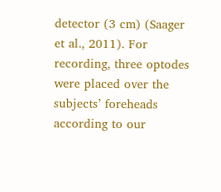detector (3 cm) (Saager et al., 2011). For recording, three optodes were placed over the subjects’ foreheads according to our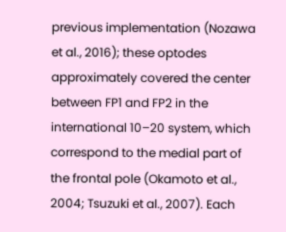previous implementation (Nozawa et al., 2016); these optodes approximately covered the center between FP1 and FP2 in the international 10–20 system, which correspond to the medial part of the frontal pole (Okamoto et al., 2004; Tsuzuki et al., 2007). Each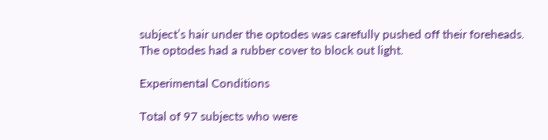subject’s hair under the optodes was carefully pushed off their foreheads. The optodes had a rubber cover to block out light.

Experimental Conditions

Total of 97 subjects who were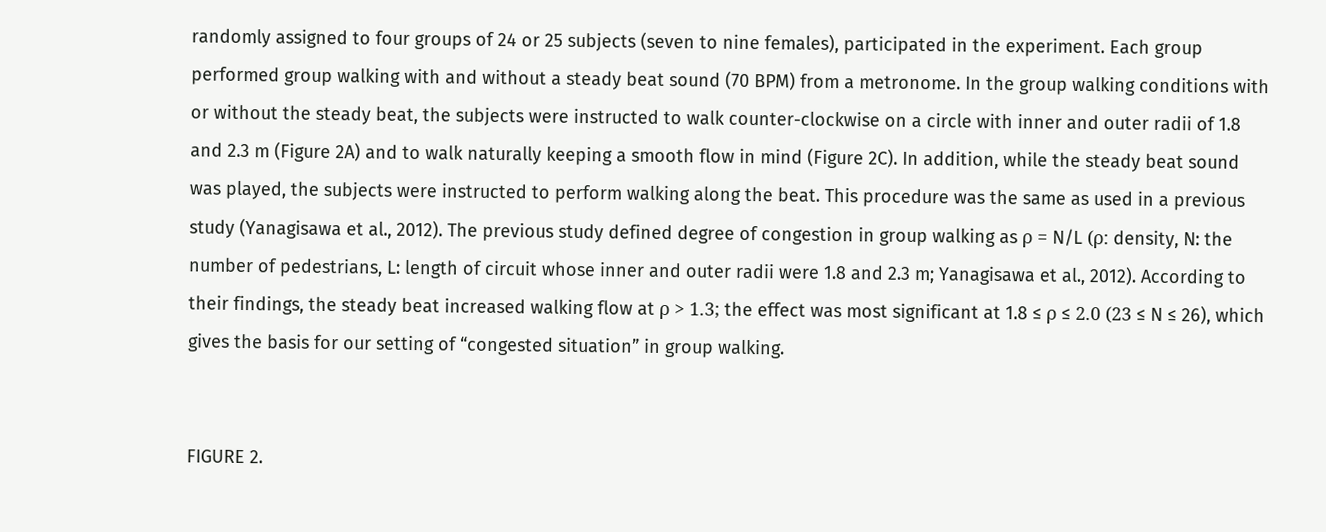randomly assigned to four groups of 24 or 25 subjects (seven to nine females), participated in the experiment. Each group performed group walking with and without a steady beat sound (70 BPM) from a metronome. In the group walking conditions with or without the steady beat, the subjects were instructed to walk counter-clockwise on a circle with inner and outer radii of 1.8 and 2.3 m (Figure 2A) and to walk naturally keeping a smooth flow in mind (Figure 2C). In addition, while the steady beat sound was played, the subjects were instructed to perform walking along the beat. This procedure was the same as used in a previous study (Yanagisawa et al., 2012). The previous study defined degree of congestion in group walking as ρ = N/L (ρ: density, N: the number of pedestrians, L: length of circuit whose inner and outer radii were 1.8 and 2.3 m; Yanagisawa et al., 2012). According to their findings, the steady beat increased walking flow at ρ > 1.3; the effect was most significant at 1.8 ≤ ρ ≤ 2.0 (23 ≤ N ≤ 26), which gives the basis for our setting of “congested situation” in group walking.


FIGURE 2.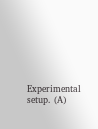Experimental setup. (A)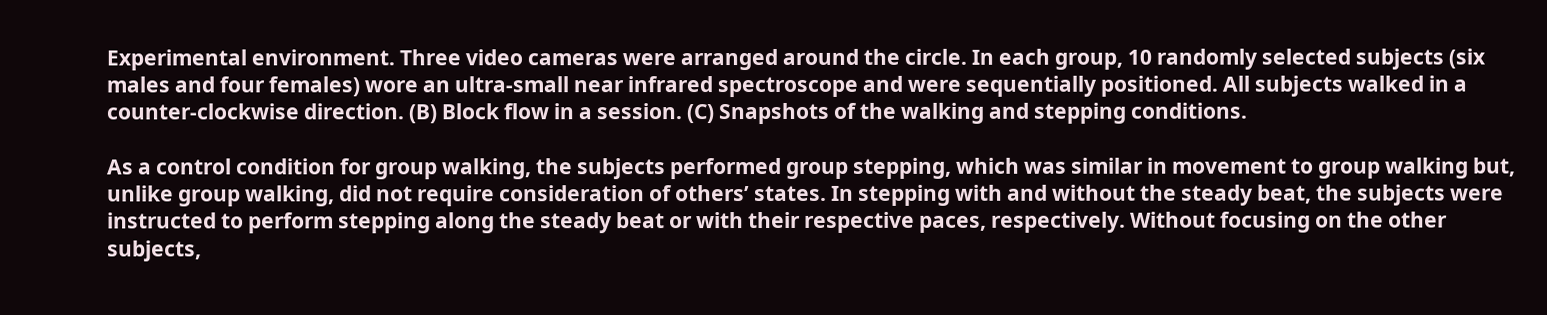Experimental environment. Three video cameras were arranged around the circle. In each group, 10 randomly selected subjects (six males and four females) wore an ultra-small near infrared spectroscope and were sequentially positioned. All subjects walked in a counter-clockwise direction. (B) Block flow in a session. (C) Snapshots of the walking and stepping conditions.

As a control condition for group walking, the subjects performed group stepping, which was similar in movement to group walking but, unlike group walking, did not require consideration of others’ states. In stepping with and without the steady beat, the subjects were instructed to perform stepping along the steady beat or with their respective paces, respectively. Without focusing on the other subjects,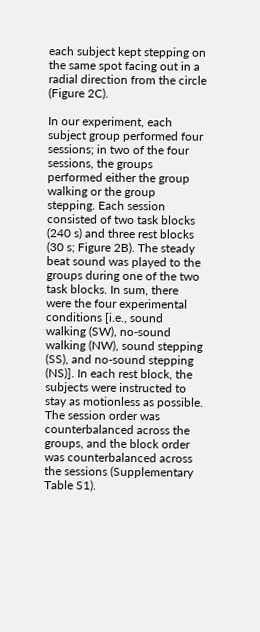each subject kept stepping on the same spot facing out in a radial direction from the circle (Figure 2C).

In our experiment, each subject group performed four sessions; in two of the four sessions, the groups performed either the group walking or the group stepping. Each session consisted of two task blocks (240 s) and three rest blocks (30 s; Figure 2B). The steady beat sound was played to the groups during one of the two task blocks. In sum, there were the four experimental conditions [i.e., sound walking (SW), no-sound walking (NW), sound stepping (SS), and no-sound stepping (NS)]. In each rest block, the subjects were instructed to stay as motionless as possible. The session order was counterbalanced across the groups, and the block order was counterbalanced across the sessions (Supplementary Table S1).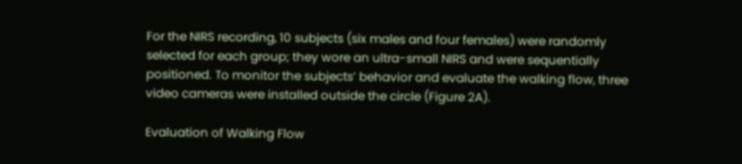For the NIRS recording, 10 subjects (six males and four females) were randomly selected for each group; they wore an ultra-small NIRS and were sequentially positioned. To monitor the subjects’ behavior and evaluate the walking flow, three video cameras were installed outside the circle (Figure 2A).

Evaluation of Walking Flow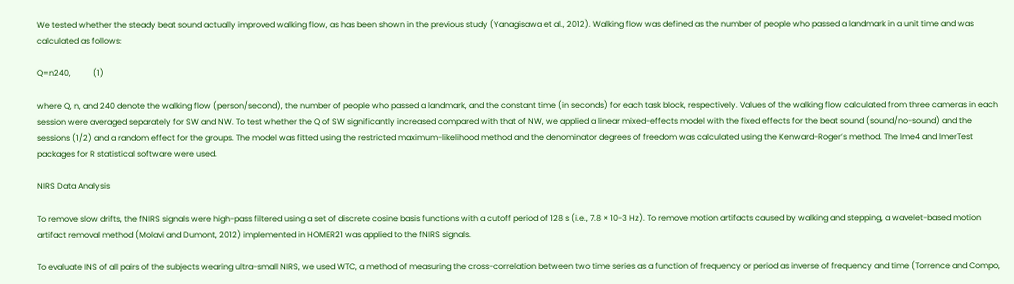We tested whether the steady beat sound actually improved walking flow, as has been shown in the previous study (Yanagisawa et al., 2012). Walking flow was defined as the number of people who passed a landmark in a unit time and was calculated as follows:

Q=n240,           (1)

where Q, n, and 240 denote the walking flow (person/second), the number of people who passed a landmark, and the constant time (in seconds) for each task block, respectively. Values of the walking flow calculated from three cameras in each session were averaged separately for SW and NW. To test whether the Q of SW significantly increased compared with that of NW, we applied a linear mixed-effects model with the fixed effects for the beat sound (sound/no-sound) and the sessions (1/2) and a random effect for the groups. The model was fitted using the restricted maximum-likelihood method and the denominator degrees of freedom was calculated using the Kenward-Roger’s method. The lme4 and lmerTest packages for R statistical software were used.

NIRS Data Analysis

To remove slow drifts, the fNIRS signals were high-pass filtered using a set of discrete cosine basis functions with a cutoff period of 128 s (i.e., 7.8 × 10-3 Hz). To remove motion artifacts caused by walking and stepping, a wavelet-based motion artifact removal method (Molavi and Dumont, 2012) implemented in HOMER21 was applied to the fNIRS signals.

To evaluate INS of all pairs of the subjects wearing ultra-small NIRS, we used WTC, a method of measuring the cross-correlation between two time series as a function of frequency or period as inverse of frequency and time (Torrence and Compo,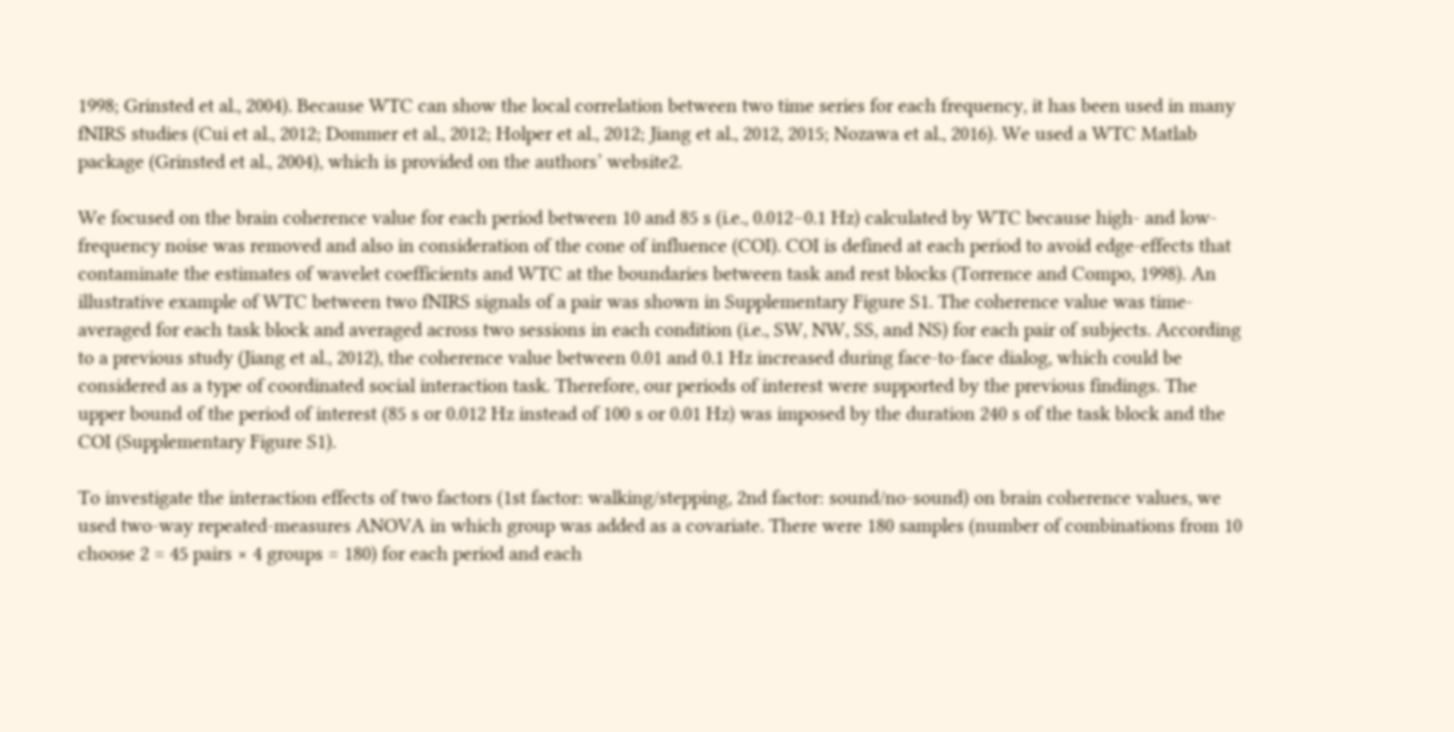1998; Grinsted et al., 2004). Because WTC can show the local correlation between two time series for each frequency, it has been used in many fNIRS studies (Cui et al., 2012; Dommer et al., 2012; Holper et al., 2012; Jiang et al., 2012, 2015; Nozawa et al., 2016). We used a WTC Matlab package (Grinsted et al., 2004), which is provided on the authors’ website2.

We focused on the brain coherence value for each period between 10 and 85 s (i.e., 0.012–0.1 Hz) calculated by WTC because high- and low-frequency noise was removed and also in consideration of the cone of influence (COI). COI is defined at each period to avoid edge-effects that contaminate the estimates of wavelet coefficients and WTC at the boundaries between task and rest blocks (Torrence and Compo, 1998). An illustrative example of WTC between two fNIRS signals of a pair was shown in Supplementary Figure S1. The coherence value was time-averaged for each task block and averaged across two sessions in each condition (i.e., SW, NW, SS, and NS) for each pair of subjects. According to a previous study (Jiang et al., 2012), the coherence value between 0.01 and 0.1 Hz increased during face-to-face dialog, which could be considered as a type of coordinated social interaction task. Therefore, our periods of interest were supported by the previous findings. The upper bound of the period of interest (85 s or 0.012 Hz instead of 100 s or 0.01 Hz) was imposed by the duration 240 s of the task block and the COI (Supplementary Figure S1).

To investigate the interaction effects of two factors (1st factor: walking/stepping, 2nd factor: sound/no-sound) on brain coherence values, we used two-way repeated-measures ANOVA in which group was added as a covariate. There were 180 samples (number of combinations from 10 choose 2 = 45 pairs × 4 groups = 180) for each period and each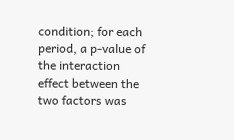condition; for each period, a p-value of the interaction effect between the two factors was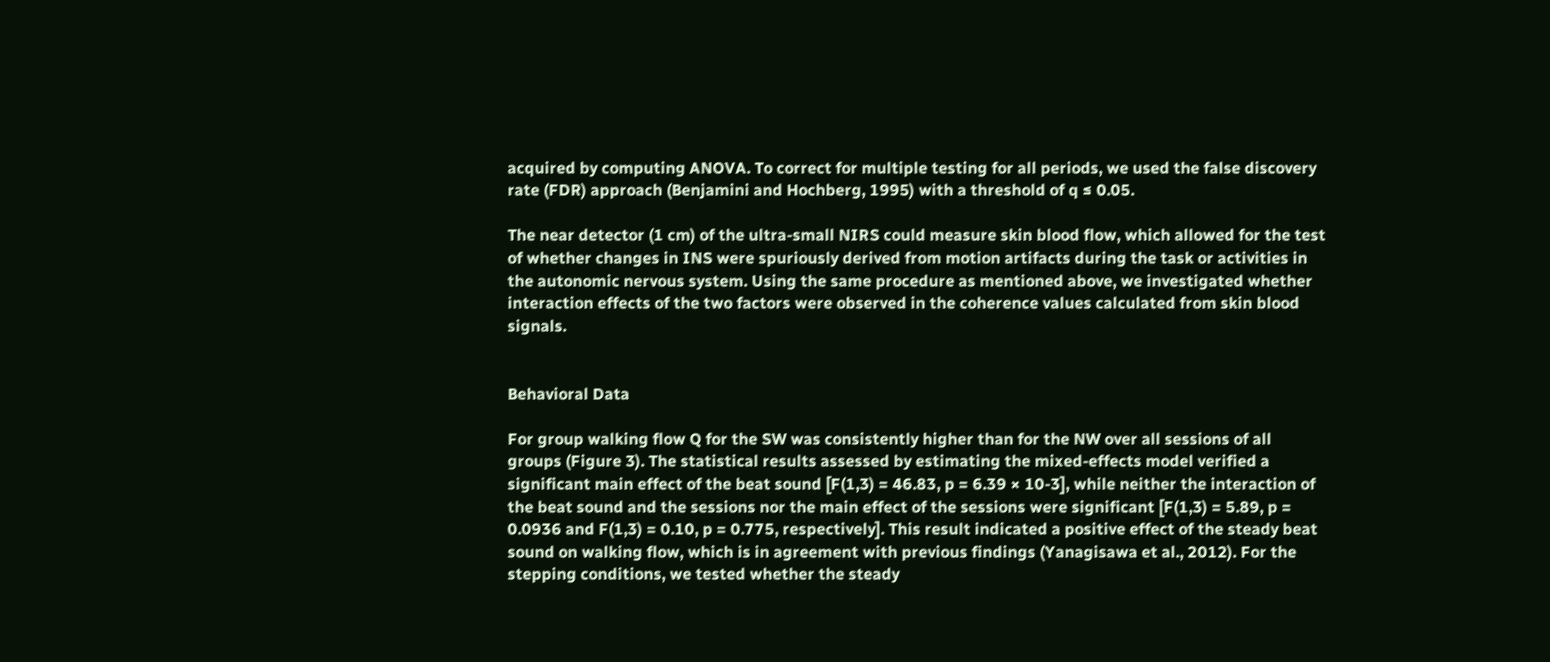acquired by computing ANOVA. To correct for multiple testing for all periods, we used the false discovery rate (FDR) approach (Benjamini and Hochberg, 1995) with a threshold of q ≤ 0.05.

The near detector (1 cm) of the ultra-small NIRS could measure skin blood flow, which allowed for the test of whether changes in INS were spuriously derived from motion artifacts during the task or activities in the autonomic nervous system. Using the same procedure as mentioned above, we investigated whether interaction effects of the two factors were observed in the coherence values calculated from skin blood signals.


Behavioral Data

For group walking flow Q for the SW was consistently higher than for the NW over all sessions of all groups (Figure 3). The statistical results assessed by estimating the mixed-effects model verified a significant main effect of the beat sound [F(1,3) = 46.83, p = 6.39 × 10-3], while neither the interaction of the beat sound and the sessions nor the main effect of the sessions were significant [F(1,3) = 5.89, p = 0.0936 and F(1,3) = 0.10, p = 0.775, respectively]. This result indicated a positive effect of the steady beat sound on walking flow, which is in agreement with previous findings (Yanagisawa et al., 2012). For the stepping conditions, we tested whether the steady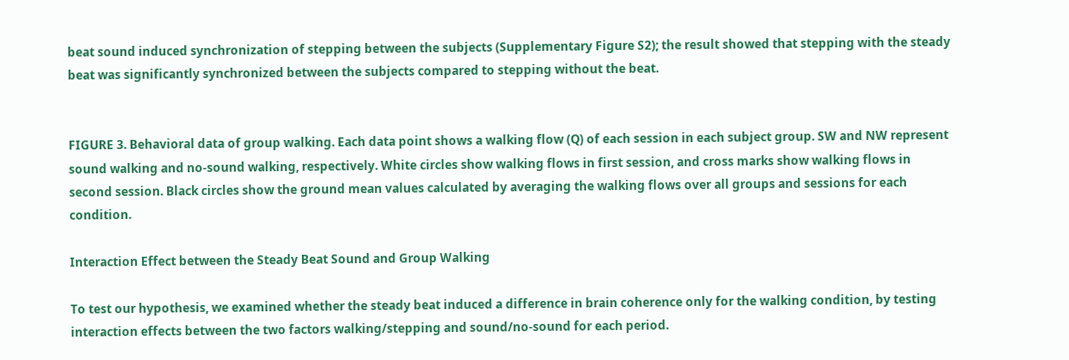beat sound induced synchronization of stepping between the subjects (Supplementary Figure S2); the result showed that stepping with the steady beat was significantly synchronized between the subjects compared to stepping without the beat.


FIGURE 3. Behavioral data of group walking. Each data point shows a walking flow (Q) of each session in each subject group. SW and NW represent sound walking and no-sound walking, respectively. White circles show walking flows in first session, and cross marks show walking flows in second session. Black circles show the ground mean values calculated by averaging the walking flows over all groups and sessions for each condition.

Interaction Effect between the Steady Beat Sound and Group Walking

To test our hypothesis, we examined whether the steady beat induced a difference in brain coherence only for the walking condition, by testing interaction effects between the two factors walking/stepping and sound/no-sound for each period.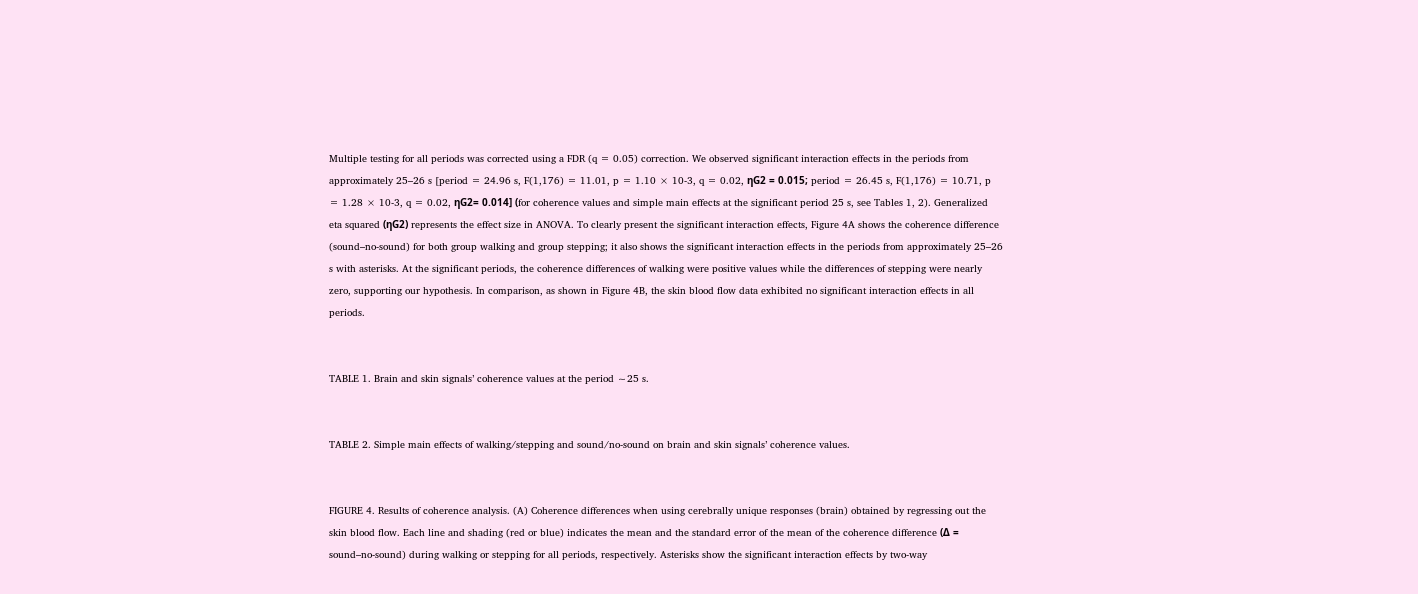Multiple testing for all periods was corrected using a FDR (q = 0.05) correction. We observed significant interaction effects in the periods from approximately 25–26 s [period = 24.96 s, F(1,176) = 11.01, p = 1.10 × 10-3, q = 0.02, ηG2 = 0.015; period = 26.45 s, F(1,176) = 10.71, p = 1.28 × 10-3, q = 0.02, ηG2= 0.014] (for coherence values and simple main effects at the significant period 25 s, see Tables 1, 2). Generalized eta squared (ηG2) represents the effect size in ANOVA. To clearly present the significant interaction effects, Figure 4A shows the coherence difference (sound–no-sound) for both group walking and group stepping; it also shows the significant interaction effects in the periods from approximately 25–26 s with asterisks. At the significant periods, the coherence differences of walking were positive values while the differences of stepping were nearly zero, supporting our hypothesis. In comparison, as shown in Figure 4B, the skin blood flow data exhibited no significant interaction effects in all periods.


TABLE 1. Brain and skin signals’ coherence values at the period ∼25 s.


TABLE 2. Simple main effects of walking/stepping and sound/no-sound on brain and skin signals’ coherence values.


FIGURE 4. Results of coherence analysis. (A) Coherence differences when using cerebrally unique responses (brain) obtained by regressing out the skin blood flow. Each line and shading (red or blue) indicates the mean and the standard error of the mean of the coherence difference (Δ = sound–no-sound) during walking or stepping for all periods, respectively. Asterisks show the significant interaction effects by two-way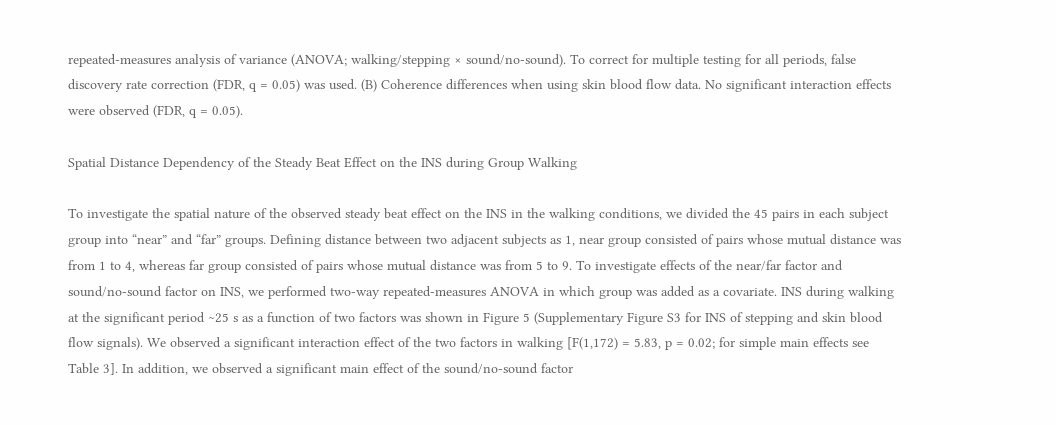repeated-measures analysis of variance (ANOVA; walking/stepping × sound/no-sound). To correct for multiple testing for all periods, false discovery rate correction (FDR, q = 0.05) was used. (B) Coherence differences when using skin blood flow data. No significant interaction effects were observed (FDR, q = 0.05).

Spatial Distance Dependency of the Steady Beat Effect on the INS during Group Walking

To investigate the spatial nature of the observed steady beat effect on the INS in the walking conditions, we divided the 45 pairs in each subject group into “near” and “far” groups. Defining distance between two adjacent subjects as 1, near group consisted of pairs whose mutual distance was from 1 to 4, whereas far group consisted of pairs whose mutual distance was from 5 to 9. To investigate effects of the near/far factor and sound/no-sound factor on INS, we performed two-way repeated-measures ANOVA in which group was added as a covariate. INS during walking at the significant period ∼25 s as a function of two factors was shown in Figure 5 (Supplementary Figure S3 for INS of stepping and skin blood flow signals). We observed a significant interaction effect of the two factors in walking [F(1,172) = 5.83, p = 0.02; for simple main effects see Table 3]. In addition, we observed a significant main effect of the sound/no-sound factor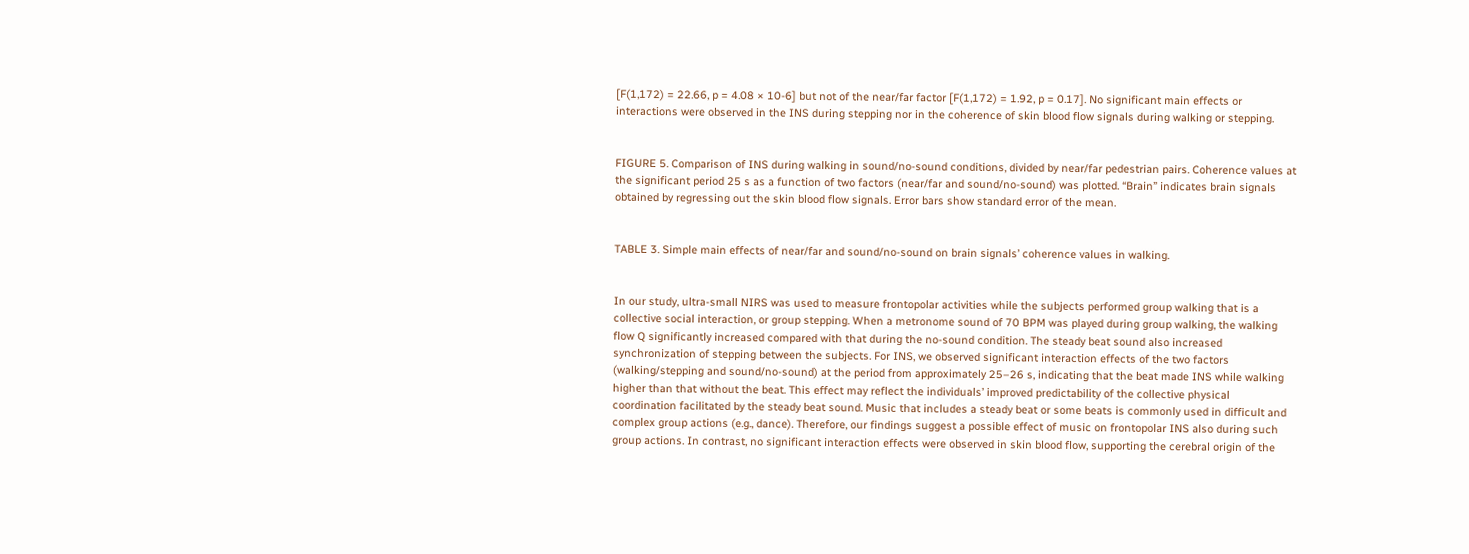[F(1,172) = 22.66, p = 4.08 × 10-6] but not of the near/far factor [F(1,172) = 1.92, p = 0.17]. No significant main effects or interactions were observed in the INS during stepping nor in the coherence of skin blood flow signals during walking or stepping.


FIGURE 5. Comparison of INS during walking in sound/no-sound conditions, divided by near/far pedestrian pairs. Coherence values at the significant period 25 s as a function of two factors (near/far and sound/no-sound) was plotted. “Brain” indicates brain signals obtained by regressing out the skin blood flow signals. Error bars show standard error of the mean.


TABLE 3. Simple main effects of near/far and sound/no-sound on brain signals’ coherence values in walking.


In our study, ultra-small NIRS was used to measure frontopolar activities while the subjects performed group walking that is a collective social interaction, or group stepping. When a metronome sound of 70 BPM was played during group walking, the walking flow Q significantly increased compared with that during the no-sound condition. The steady beat sound also increased synchronization of stepping between the subjects. For INS, we observed significant interaction effects of the two factors (walking/stepping and sound/no-sound) at the period from approximately 25–26 s, indicating that the beat made INS while walking higher than that without the beat. This effect may reflect the individuals’ improved predictability of the collective physical coordination facilitated by the steady beat sound. Music that includes a steady beat or some beats is commonly used in difficult and complex group actions (e.g., dance). Therefore, our findings suggest a possible effect of music on frontopolar INS also during such group actions. In contrast, no significant interaction effects were observed in skin blood flow, supporting the cerebral origin of the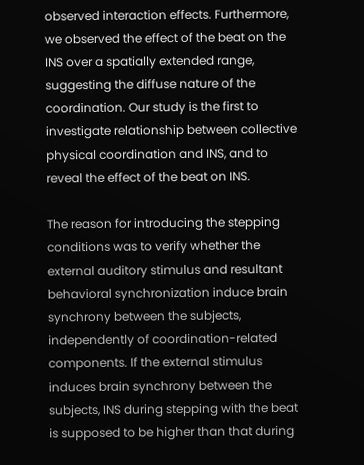observed interaction effects. Furthermore, we observed the effect of the beat on the INS over a spatially extended range, suggesting the diffuse nature of the coordination. Our study is the first to investigate relationship between collective physical coordination and INS, and to reveal the effect of the beat on INS.

The reason for introducing the stepping conditions was to verify whether the external auditory stimulus and resultant behavioral synchronization induce brain synchrony between the subjects, independently of coordination-related components. If the external stimulus induces brain synchrony between the subjects, INS during stepping with the beat is supposed to be higher than that during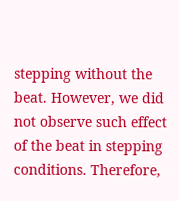stepping without the beat. However, we did not observe such effect of the beat in stepping conditions. Therefore,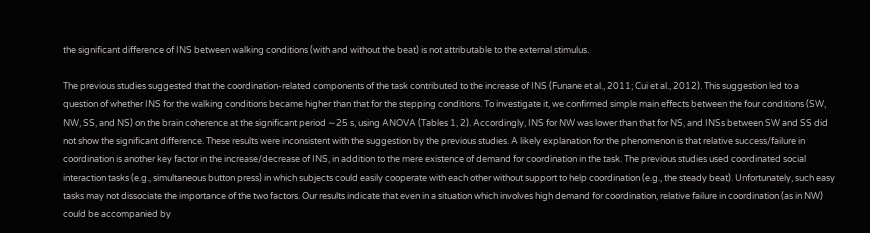the significant difference of INS between walking conditions (with and without the beat) is not attributable to the external stimulus.

The previous studies suggested that the coordination-related components of the task contributed to the increase of INS (Funane et al., 2011; Cui et al., 2012). This suggestion led to a question of whether INS for the walking conditions became higher than that for the stepping conditions. To investigate it, we confirmed simple main effects between the four conditions (SW, NW, SS, and NS) on the brain coherence at the significant period ∼25 s, using ANOVA (Tables 1, 2). Accordingly, INS for NW was lower than that for NS, and INSs between SW and SS did not show the significant difference. These results were inconsistent with the suggestion by the previous studies. A likely explanation for the phenomenon is that relative success/failure in coordination is another key factor in the increase/decrease of INS, in addition to the mere existence of demand for coordination in the task. The previous studies used coordinated social interaction tasks (e.g., simultaneous button press) in which subjects could easily cooperate with each other without support to help coordination (e.g., the steady beat). Unfortunately, such easy tasks may not dissociate the importance of the two factors. Our results indicate that even in a situation which involves high demand for coordination, relative failure in coordination (as in NW) could be accompanied by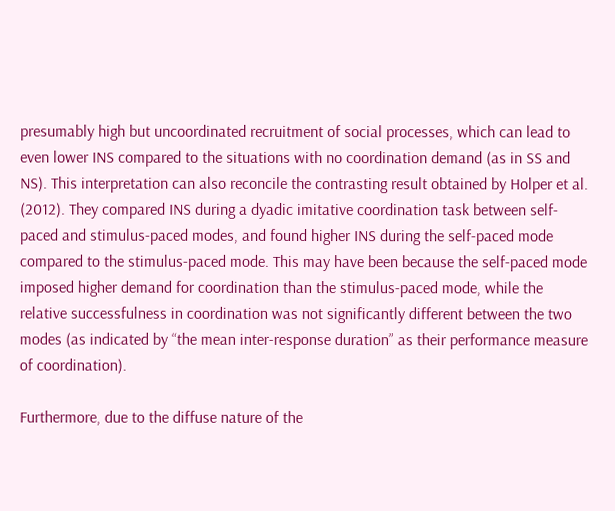presumably high but uncoordinated recruitment of social processes, which can lead to even lower INS compared to the situations with no coordination demand (as in SS and NS). This interpretation can also reconcile the contrasting result obtained by Holper et al. (2012). They compared INS during a dyadic imitative coordination task between self-paced and stimulus-paced modes, and found higher INS during the self-paced mode compared to the stimulus-paced mode. This may have been because the self-paced mode imposed higher demand for coordination than the stimulus-paced mode, while the relative successfulness in coordination was not significantly different between the two modes (as indicated by “the mean inter-response duration” as their performance measure of coordination).

Furthermore, due to the diffuse nature of the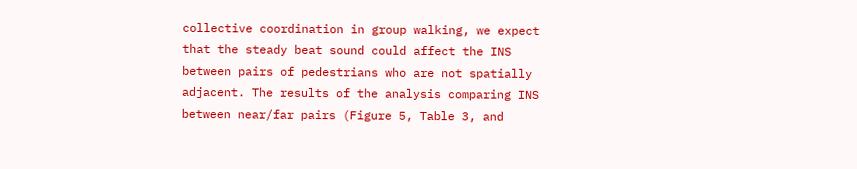collective coordination in group walking, we expect that the steady beat sound could affect the INS between pairs of pedestrians who are not spatially adjacent. The results of the analysis comparing INS between near/far pairs (Figure 5, Table 3, and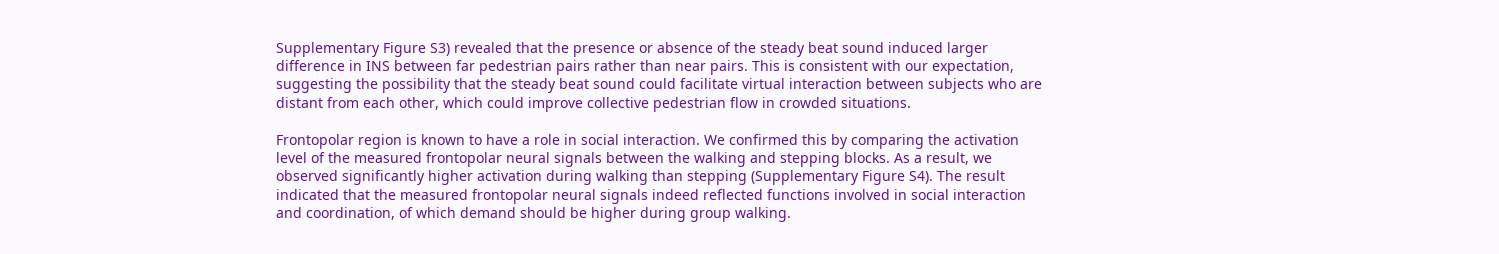Supplementary Figure S3) revealed that the presence or absence of the steady beat sound induced larger difference in INS between far pedestrian pairs rather than near pairs. This is consistent with our expectation, suggesting the possibility that the steady beat sound could facilitate virtual interaction between subjects who are distant from each other, which could improve collective pedestrian flow in crowded situations.

Frontopolar region is known to have a role in social interaction. We confirmed this by comparing the activation level of the measured frontopolar neural signals between the walking and stepping blocks. As a result, we observed significantly higher activation during walking than stepping (Supplementary Figure S4). The result indicated that the measured frontopolar neural signals indeed reflected functions involved in social interaction and coordination, of which demand should be higher during group walking.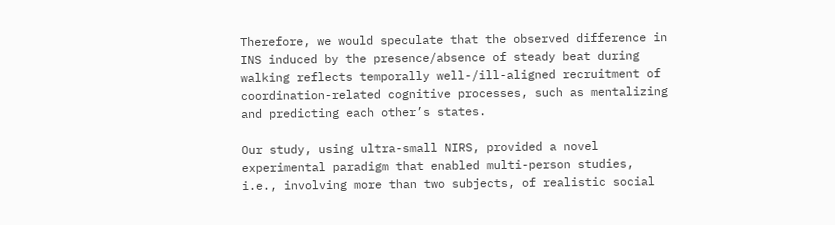Therefore, we would speculate that the observed difference in INS induced by the presence/absence of steady beat during walking reflects temporally well-/ill-aligned recruitment of coordination-related cognitive processes, such as mentalizing and predicting each other’s states.

Our study, using ultra-small NIRS, provided a novel experimental paradigm that enabled multi-person studies, i.e., involving more than two subjects, of realistic social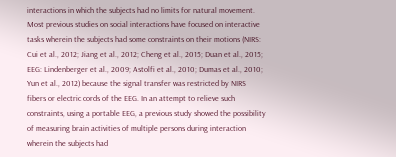interactions in which the subjects had no limits for natural movement. Most previous studies on social interactions have focused on interactive tasks wherein the subjects had some constraints on their motions (NIRS: Cui et al., 2012; Jiang et al., 2012; Cheng et al., 2015; Duan et al., 2015; EEG: Lindenberger et al., 2009; Astolfi et al., 2010; Dumas et al., 2010; Yun et al., 2012) because the signal transfer was restricted by NIRS fibers or electric cords of the EEG. In an attempt to relieve such constraints, using a portable EEG, a previous study showed the possibility of measuring brain activities of multiple persons during interaction wherein the subjects had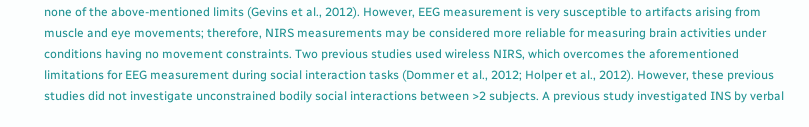none of the above-mentioned limits (Gevins et al., 2012). However, EEG measurement is very susceptible to artifacts arising from muscle and eye movements; therefore, NIRS measurements may be considered more reliable for measuring brain activities under conditions having no movement constraints. Two previous studies used wireless NIRS, which overcomes the aforementioned limitations for EEG measurement during social interaction tasks (Dommer et al., 2012; Holper et al., 2012). However, these previous studies did not investigate unconstrained bodily social interactions between >2 subjects. A previous study investigated INS by verbal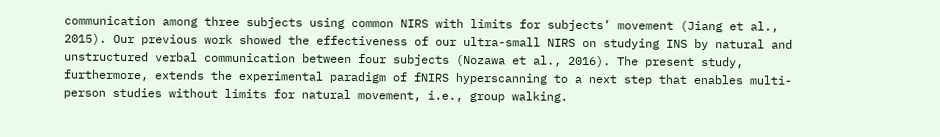communication among three subjects using common NIRS with limits for subjects’ movement (Jiang et al., 2015). Our previous work showed the effectiveness of our ultra-small NIRS on studying INS by natural and unstructured verbal communication between four subjects (Nozawa et al., 2016). The present study, furthermore, extends the experimental paradigm of fNIRS hyperscanning to a next step that enables multi-person studies without limits for natural movement, i.e., group walking.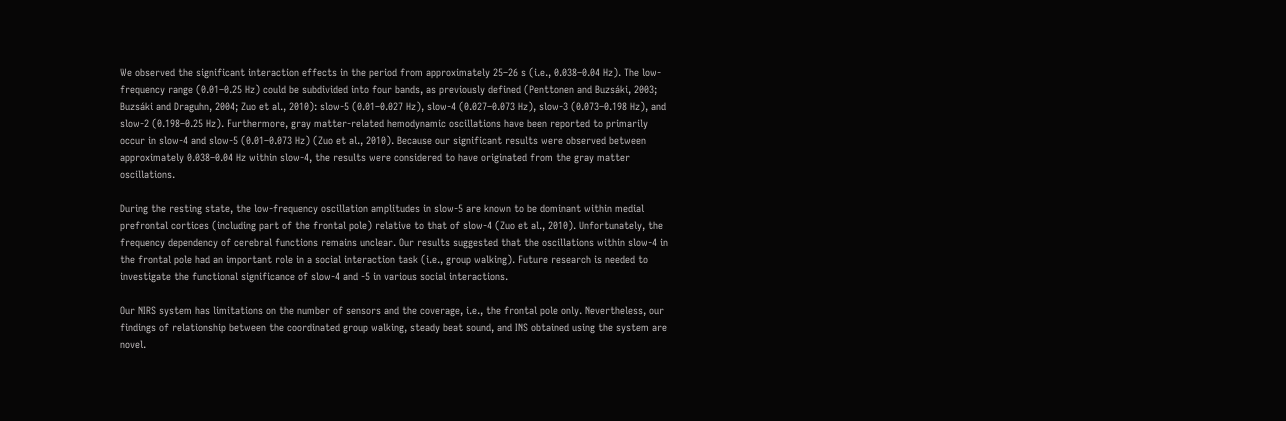We observed the significant interaction effects in the period from approximately 25–26 s (i.e., 0.038–0.04 Hz). The low-frequency range (0.01–0.25 Hz) could be subdivided into four bands, as previously defined (Penttonen and Buzsáki, 2003; Buzsáki and Draguhn, 2004; Zuo et al., 2010): slow-5 (0.01–0.027 Hz), slow-4 (0.027–0.073 Hz), slow-3 (0.073–0.198 Hz), and slow-2 (0.198–0.25 Hz). Furthermore, gray matter-related hemodynamic oscillations have been reported to primarily occur in slow-4 and slow-5 (0.01–0.073 Hz) (Zuo et al., 2010). Because our significant results were observed between approximately 0.038–0.04 Hz within slow-4, the results were considered to have originated from the gray matter oscillations.

During the resting state, the low-frequency oscillation amplitudes in slow-5 are known to be dominant within medial prefrontal cortices (including part of the frontal pole) relative to that of slow-4 (Zuo et al., 2010). Unfortunately, the frequency dependency of cerebral functions remains unclear. Our results suggested that the oscillations within slow-4 in the frontal pole had an important role in a social interaction task (i.e., group walking). Future research is needed to investigate the functional significance of slow-4 and -5 in various social interactions.

Our NIRS system has limitations on the number of sensors and the coverage, i.e., the frontal pole only. Nevertheless, our findings of relationship between the coordinated group walking, steady beat sound, and INS obtained using the system are novel.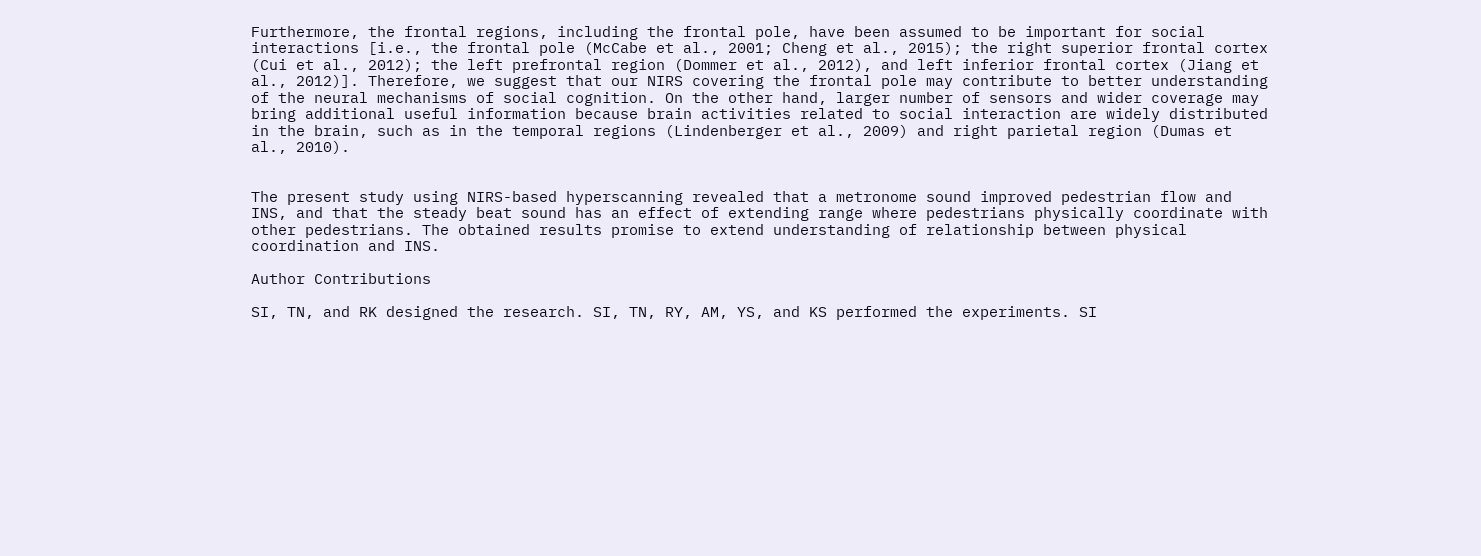Furthermore, the frontal regions, including the frontal pole, have been assumed to be important for social interactions [i.e., the frontal pole (McCabe et al., 2001; Cheng et al., 2015); the right superior frontal cortex (Cui et al., 2012); the left prefrontal region (Dommer et al., 2012), and left inferior frontal cortex (Jiang et al., 2012)]. Therefore, we suggest that our NIRS covering the frontal pole may contribute to better understanding of the neural mechanisms of social cognition. On the other hand, larger number of sensors and wider coverage may bring additional useful information because brain activities related to social interaction are widely distributed in the brain, such as in the temporal regions (Lindenberger et al., 2009) and right parietal region (Dumas et al., 2010).


The present study using NIRS-based hyperscanning revealed that a metronome sound improved pedestrian flow and INS, and that the steady beat sound has an effect of extending range where pedestrians physically coordinate with other pedestrians. The obtained results promise to extend understanding of relationship between physical coordination and INS.

Author Contributions

SI, TN, and RK designed the research. SI, TN, RY, AM, YS, and KS performed the experiments. SI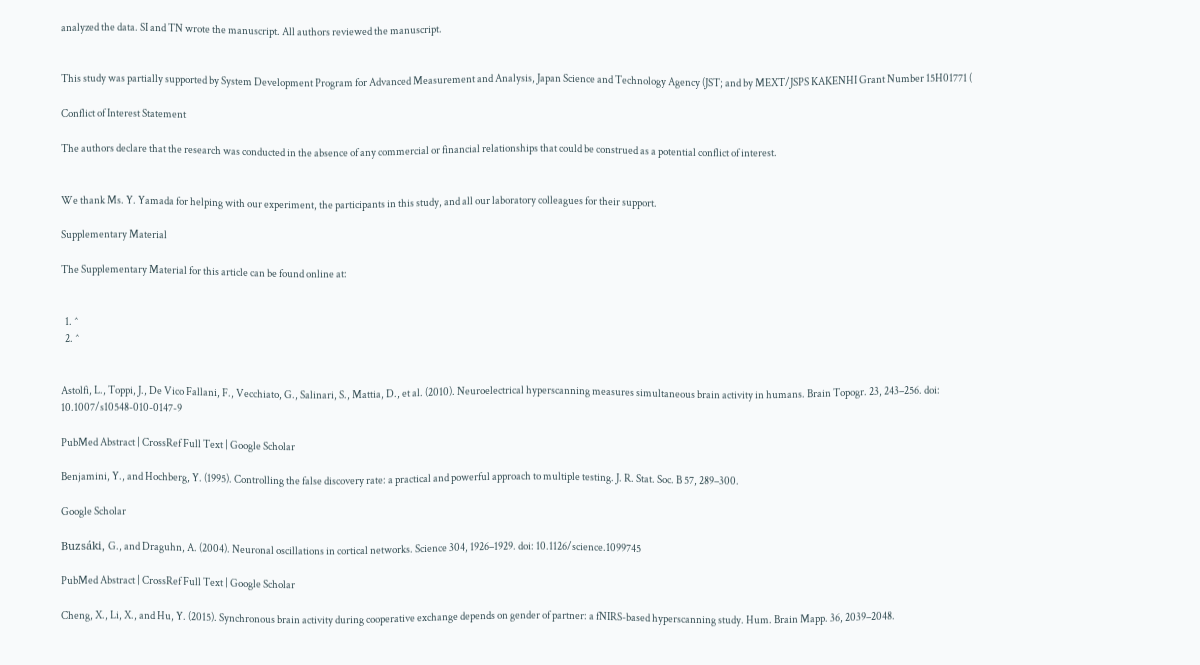analyzed the data. SI and TN wrote the manuscript. All authors reviewed the manuscript.


This study was partially supported by System Development Program for Advanced Measurement and Analysis, Japan Science and Technology Agency (JST; and by MEXT/JSPS KAKENHI Grant Number 15H01771 (

Conflict of Interest Statement

The authors declare that the research was conducted in the absence of any commercial or financial relationships that could be construed as a potential conflict of interest.


We thank Ms. Y. Yamada for helping with our experiment, the participants in this study, and all our laboratory colleagues for their support.

Supplementary Material

The Supplementary Material for this article can be found online at:


  1. ^
  2. ^


Astolfi, L., Toppi, J., De Vico Fallani, F., Vecchiato, G., Salinari, S., Mattia, D., et al. (2010). Neuroelectrical hyperscanning measures simultaneous brain activity in humans. Brain Topogr. 23, 243–256. doi: 10.1007/s10548-010-0147-9

PubMed Abstract | CrossRef Full Text | Google Scholar

Benjamini, Y., and Hochberg, Y. (1995). Controlling the false discovery rate: a practical and powerful approach to multiple testing. J. R. Stat. Soc. B 57, 289–300.

Google Scholar

Buzsáki, G., and Draguhn, A. (2004). Neuronal oscillations in cortical networks. Science 304, 1926–1929. doi: 10.1126/science.1099745

PubMed Abstract | CrossRef Full Text | Google Scholar

Cheng, X., Li, X., and Hu, Y. (2015). Synchronous brain activity during cooperative exchange depends on gender of partner: a fNIRS-based hyperscanning study. Hum. Brain Mapp. 36, 2039–2048.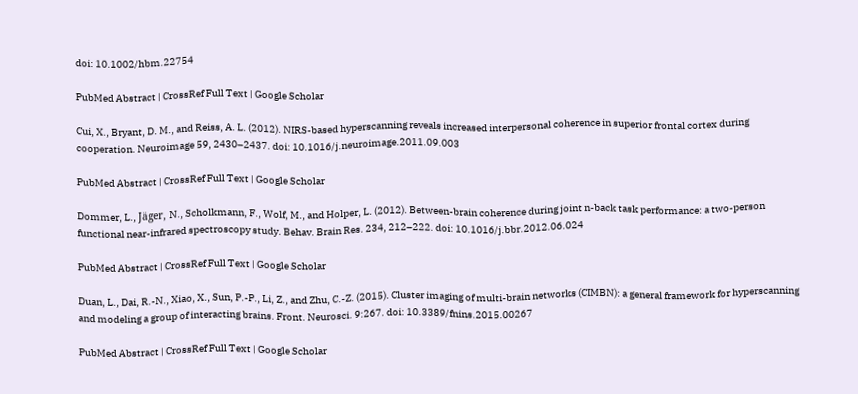doi: 10.1002/hbm.22754

PubMed Abstract | CrossRef Full Text | Google Scholar

Cui, X., Bryant, D. M., and Reiss, A. L. (2012). NIRS-based hyperscanning reveals increased interpersonal coherence in superior frontal cortex during cooperation. Neuroimage 59, 2430–2437. doi: 10.1016/j.neuroimage.2011.09.003

PubMed Abstract | CrossRef Full Text | Google Scholar

Dommer, L., Jäger, N., Scholkmann, F., Wolf, M., and Holper, L. (2012). Between-brain coherence during joint n-back task performance: a two-person functional near-infrared spectroscopy study. Behav. Brain Res. 234, 212–222. doi: 10.1016/j.bbr.2012.06.024

PubMed Abstract | CrossRef Full Text | Google Scholar

Duan, L., Dai, R.-N., Xiao, X., Sun, P.-P., Li, Z., and Zhu, C.-Z. (2015). Cluster imaging of multi-brain networks (CIMBN): a general framework for hyperscanning and modeling a group of interacting brains. Front. Neurosci. 9:267. doi: 10.3389/fnins.2015.00267

PubMed Abstract | CrossRef Full Text | Google Scholar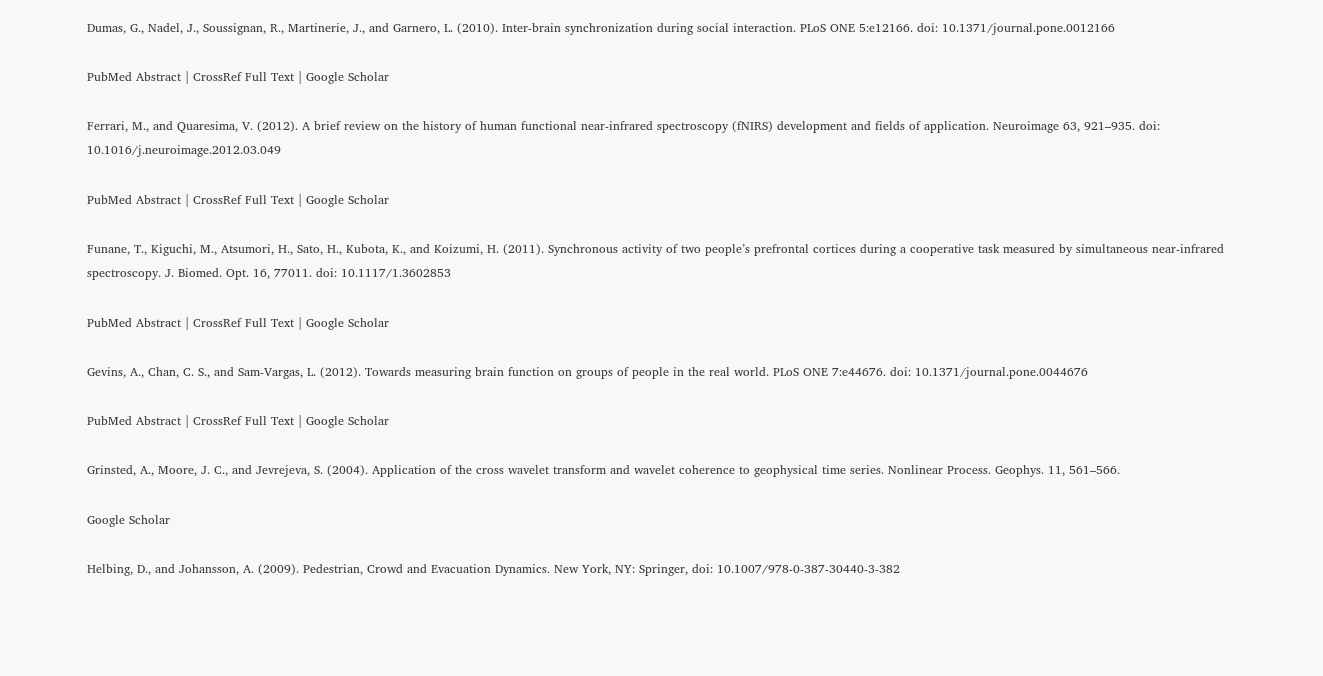Dumas, G., Nadel, J., Soussignan, R., Martinerie, J., and Garnero, L. (2010). Inter-brain synchronization during social interaction. PLoS ONE 5:e12166. doi: 10.1371/journal.pone.0012166

PubMed Abstract | CrossRef Full Text | Google Scholar

Ferrari, M., and Quaresima, V. (2012). A brief review on the history of human functional near-infrared spectroscopy (fNIRS) development and fields of application. Neuroimage 63, 921–935. doi: 10.1016/j.neuroimage.2012.03.049

PubMed Abstract | CrossRef Full Text | Google Scholar

Funane, T., Kiguchi, M., Atsumori, H., Sato, H., Kubota, K., and Koizumi, H. (2011). Synchronous activity of two people’s prefrontal cortices during a cooperative task measured by simultaneous near-infrared spectroscopy. J. Biomed. Opt. 16, 77011. doi: 10.1117/1.3602853

PubMed Abstract | CrossRef Full Text | Google Scholar

Gevins, A., Chan, C. S., and Sam-Vargas, L. (2012). Towards measuring brain function on groups of people in the real world. PLoS ONE 7:e44676. doi: 10.1371/journal.pone.0044676

PubMed Abstract | CrossRef Full Text | Google Scholar

Grinsted, A., Moore, J. C., and Jevrejeva, S. (2004). Application of the cross wavelet transform and wavelet coherence to geophysical time series. Nonlinear Process. Geophys. 11, 561–566.

Google Scholar

Helbing, D., and Johansson, A. (2009). Pedestrian, Crowd and Evacuation Dynamics. New York, NY: Springer, doi: 10.1007/978-0-387-30440-3-382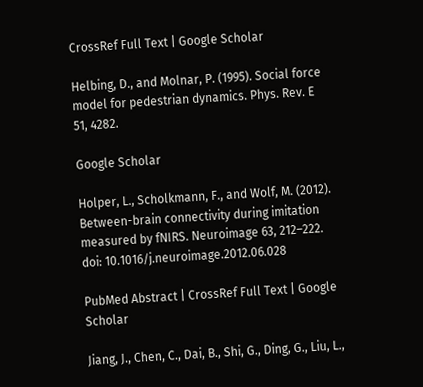CrossRef Full Text | Google Scholar

Helbing, D., and Molnar, P. (1995). Social force model for pedestrian dynamics. Phys. Rev. E 51, 4282.

Google Scholar

Holper, L., Scholkmann, F., and Wolf, M. (2012). Between-brain connectivity during imitation measured by fNIRS. Neuroimage 63, 212–222. doi: 10.1016/j.neuroimage.2012.06.028

PubMed Abstract | CrossRef Full Text | Google Scholar

Jiang, J., Chen, C., Dai, B., Shi, G., Ding, G., Liu, L.,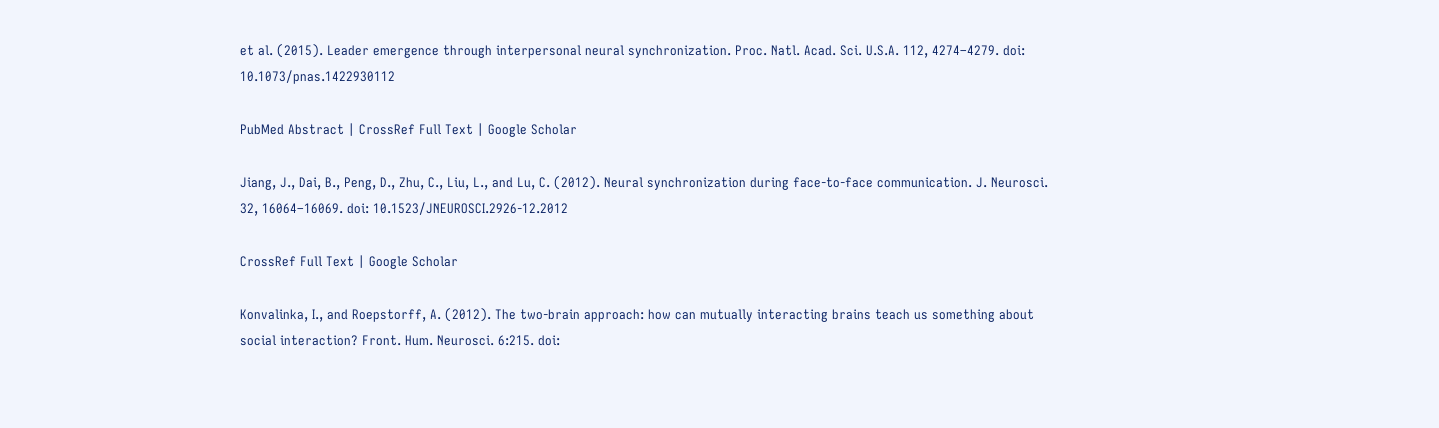et al. (2015). Leader emergence through interpersonal neural synchronization. Proc. Natl. Acad. Sci. U.S.A. 112, 4274–4279. doi: 10.1073/pnas.1422930112

PubMed Abstract | CrossRef Full Text | Google Scholar

Jiang, J., Dai, B., Peng, D., Zhu, C., Liu, L., and Lu, C. (2012). Neural synchronization during face-to-face communication. J. Neurosci. 32, 16064–16069. doi: 10.1523/JNEUROSCI.2926-12.2012

CrossRef Full Text | Google Scholar

Konvalinka, I., and Roepstorff, A. (2012). The two-brain approach: how can mutually interacting brains teach us something about social interaction? Front. Hum. Neurosci. 6:215. doi: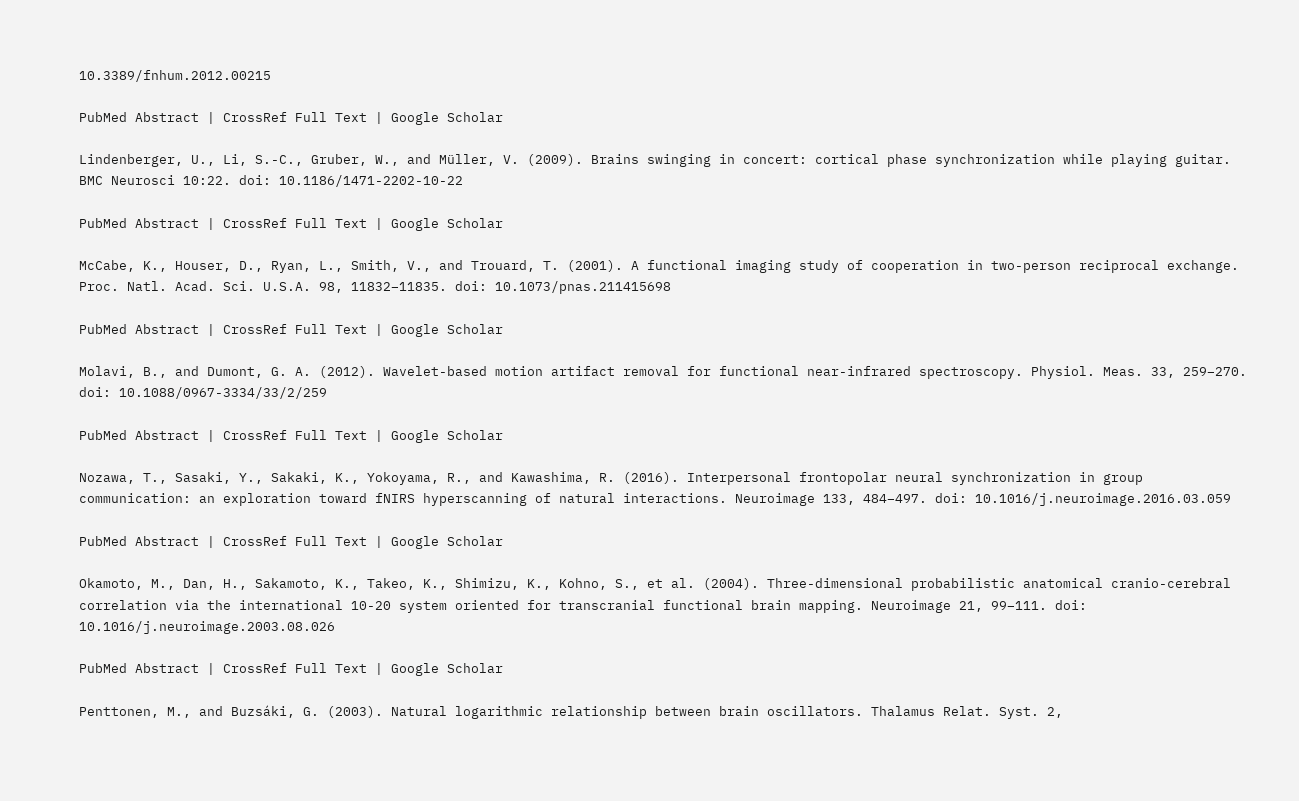10.3389/fnhum.2012.00215

PubMed Abstract | CrossRef Full Text | Google Scholar

Lindenberger, U., Li, S.-C., Gruber, W., and Müller, V. (2009). Brains swinging in concert: cortical phase synchronization while playing guitar. BMC Neurosci 10:22. doi: 10.1186/1471-2202-10-22

PubMed Abstract | CrossRef Full Text | Google Scholar

McCabe, K., Houser, D., Ryan, L., Smith, V., and Trouard, T. (2001). A functional imaging study of cooperation in two-person reciprocal exchange. Proc. Natl. Acad. Sci. U.S.A. 98, 11832–11835. doi: 10.1073/pnas.211415698

PubMed Abstract | CrossRef Full Text | Google Scholar

Molavi, B., and Dumont, G. A. (2012). Wavelet-based motion artifact removal for functional near-infrared spectroscopy. Physiol. Meas. 33, 259–270. doi: 10.1088/0967-3334/33/2/259

PubMed Abstract | CrossRef Full Text | Google Scholar

Nozawa, T., Sasaki, Y., Sakaki, K., Yokoyama, R., and Kawashima, R. (2016). Interpersonal frontopolar neural synchronization in group communication: an exploration toward fNIRS hyperscanning of natural interactions. Neuroimage 133, 484–497. doi: 10.1016/j.neuroimage.2016.03.059

PubMed Abstract | CrossRef Full Text | Google Scholar

Okamoto, M., Dan, H., Sakamoto, K., Takeo, K., Shimizu, K., Kohno, S., et al. (2004). Three-dimensional probabilistic anatomical cranio-cerebral correlation via the international 10-20 system oriented for transcranial functional brain mapping. Neuroimage 21, 99–111. doi: 10.1016/j.neuroimage.2003.08.026

PubMed Abstract | CrossRef Full Text | Google Scholar

Penttonen, M., and Buzsáki, G. (2003). Natural logarithmic relationship between brain oscillators. Thalamus Relat. Syst. 2,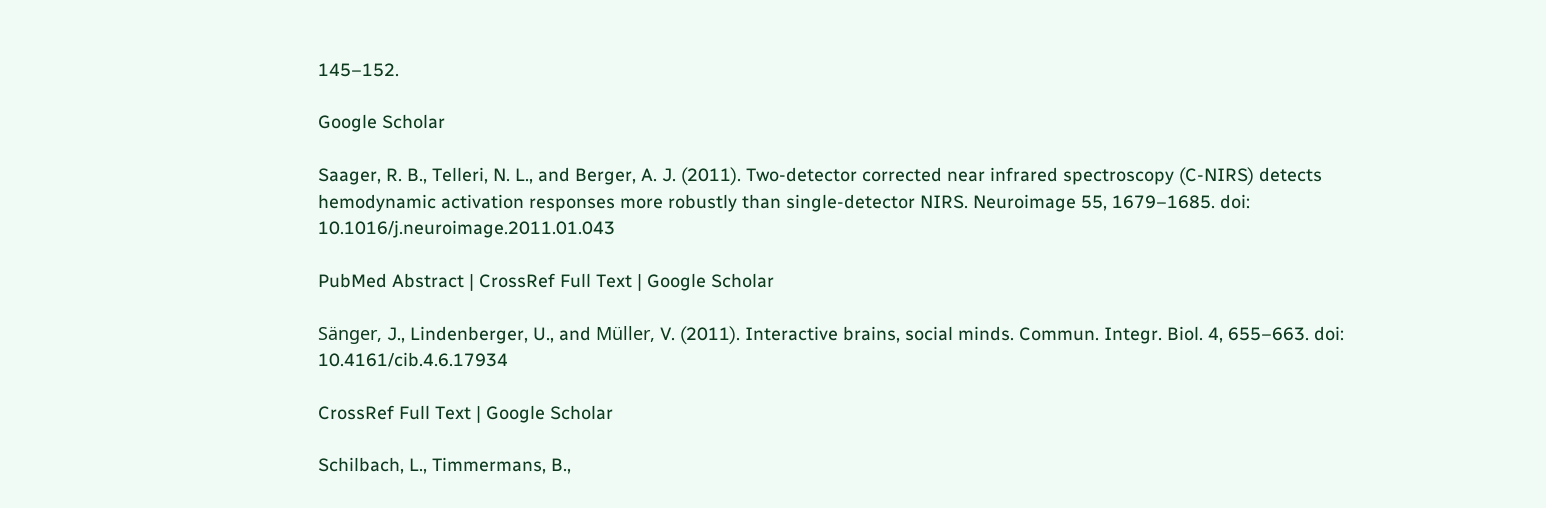145–152.

Google Scholar

Saager, R. B., Telleri, N. L., and Berger, A. J. (2011). Two-detector corrected near infrared spectroscopy (C-NIRS) detects hemodynamic activation responses more robustly than single-detector NIRS. Neuroimage 55, 1679–1685. doi: 10.1016/j.neuroimage.2011.01.043

PubMed Abstract | CrossRef Full Text | Google Scholar

Sänger, J., Lindenberger, U., and Müller, V. (2011). Interactive brains, social minds. Commun. Integr. Biol. 4, 655–663. doi: 10.4161/cib.4.6.17934

CrossRef Full Text | Google Scholar

Schilbach, L., Timmermans, B.,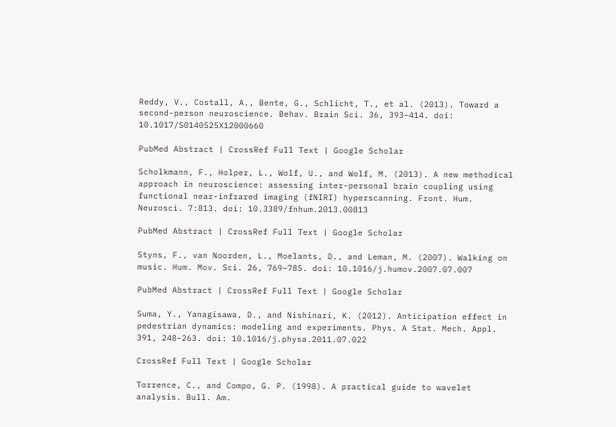Reddy, V., Costall, A., Bente, G., Schlicht, T., et al. (2013). Toward a second-person neuroscience. Behav. Brain Sci. 36, 393–414. doi: 10.1017/S0140525X12000660

PubMed Abstract | CrossRef Full Text | Google Scholar

Scholkmann, F., Holper, L., Wolf, U., and Wolf, M. (2013). A new methodical approach in neuroscience: assessing inter-personal brain coupling using functional near-infrared imaging (fNIRI) hyperscanning. Front. Hum. Neurosci. 7:813. doi: 10.3389/fnhum.2013.00813

PubMed Abstract | CrossRef Full Text | Google Scholar

Styns, F., van Noorden, L., Moelants, D., and Leman, M. (2007). Walking on music. Hum. Mov. Sci. 26, 769–785. doi: 10.1016/j.humov.2007.07.007

PubMed Abstract | CrossRef Full Text | Google Scholar

Suma, Y., Yanagisawa, D., and Nishinari, K. (2012). Anticipation effect in pedestrian dynamics: modeling and experiments. Phys. A Stat. Mech. Appl. 391, 248–263. doi: 10.1016/j.physa.2011.07.022

CrossRef Full Text | Google Scholar

Torrence, C., and Compo, G. P. (1998). A practical guide to wavelet analysis. Bull. Am.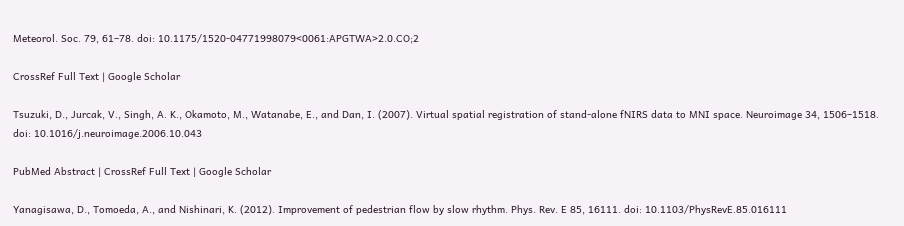Meteorol. Soc. 79, 61–78. doi: 10.1175/1520-04771998079<0061:APGTWA>2.0.CO;2

CrossRef Full Text | Google Scholar

Tsuzuki, D., Jurcak, V., Singh, A. K., Okamoto, M., Watanabe, E., and Dan, I. (2007). Virtual spatial registration of stand-alone fNIRS data to MNI space. Neuroimage 34, 1506–1518. doi: 10.1016/j.neuroimage.2006.10.043

PubMed Abstract | CrossRef Full Text | Google Scholar

Yanagisawa, D., Tomoeda, A., and Nishinari, K. (2012). Improvement of pedestrian flow by slow rhythm. Phys. Rev. E 85, 16111. doi: 10.1103/PhysRevE.85.016111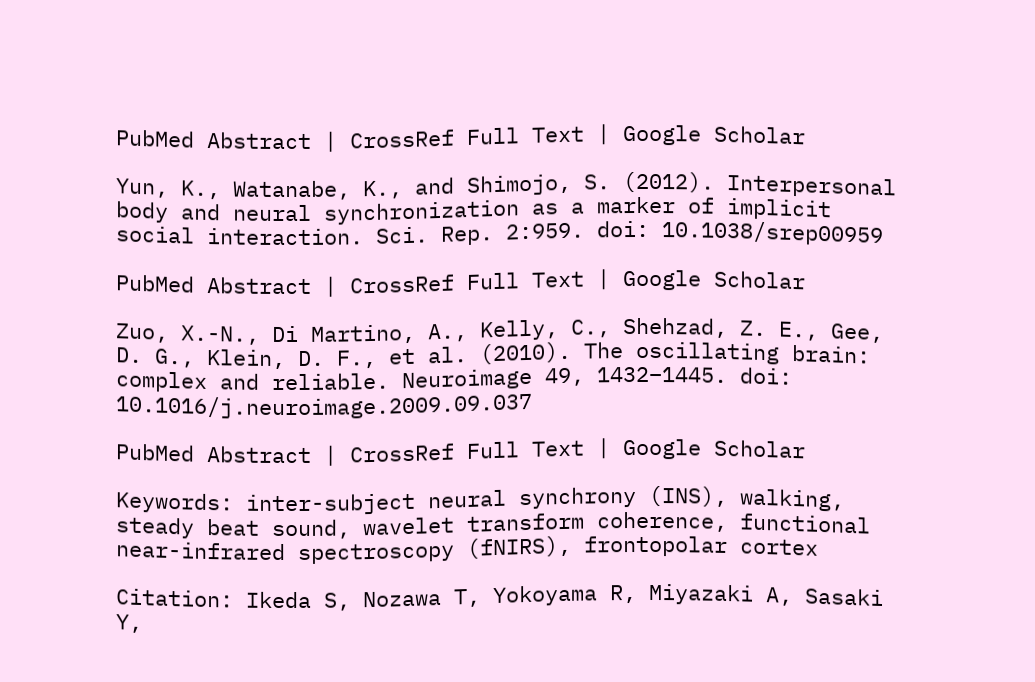PubMed Abstract | CrossRef Full Text | Google Scholar

Yun, K., Watanabe, K., and Shimojo, S. (2012). Interpersonal body and neural synchronization as a marker of implicit social interaction. Sci. Rep. 2:959. doi: 10.1038/srep00959

PubMed Abstract | CrossRef Full Text | Google Scholar

Zuo, X.-N., Di Martino, A., Kelly, C., Shehzad, Z. E., Gee, D. G., Klein, D. F., et al. (2010). The oscillating brain: complex and reliable. Neuroimage 49, 1432–1445. doi: 10.1016/j.neuroimage.2009.09.037

PubMed Abstract | CrossRef Full Text | Google Scholar

Keywords: inter-subject neural synchrony (INS), walking, steady beat sound, wavelet transform coherence, functional near-infrared spectroscopy (fNIRS), frontopolar cortex

Citation: Ikeda S, Nozawa T, Yokoyama R, Miyazaki A, Sasaki Y,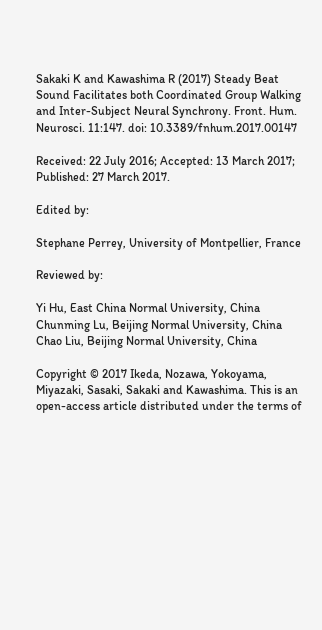Sakaki K and Kawashima R (2017) Steady Beat Sound Facilitates both Coordinated Group Walking and Inter-Subject Neural Synchrony. Front. Hum. Neurosci. 11:147. doi: 10.3389/fnhum.2017.00147

Received: 22 July 2016; Accepted: 13 March 2017;
Published: 27 March 2017.

Edited by:

Stephane Perrey, University of Montpellier, France

Reviewed by:

Yi Hu, East China Normal University, China
Chunming Lu, Beijing Normal University, China
Chao Liu, Beijing Normal University, China

Copyright © 2017 Ikeda, Nozawa, Yokoyama, Miyazaki, Sasaki, Sakaki and Kawashima. This is an open-access article distributed under the terms of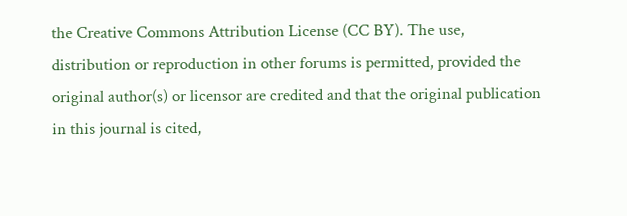the Creative Commons Attribution License (CC BY). The use, distribution or reproduction in other forums is permitted, provided the original author(s) or licensor are credited and that the original publication in this journal is cited,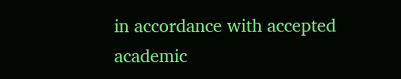in accordance with accepted academic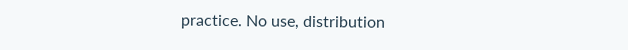practice. No use, distribution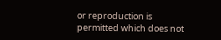or reproduction is permitted which does not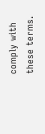comply with these terms.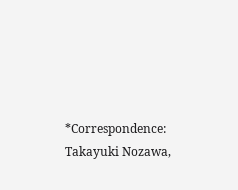*Correspondence: Takayuki Nozawa,